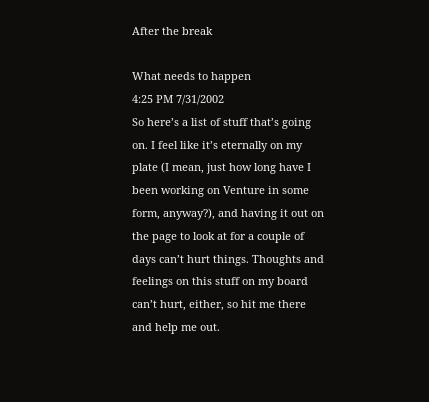After the break

What needs to happen
4:25 PM 7/31/2002
So here’s a list of stuff that’s going on. I feel like it’s eternally on my plate (I mean, just how long have I been working on Venture in some form, anyway?), and having it out on the page to look at for a couple of days can’t hurt things. Thoughts and feelings on this stuff on my board can’t hurt, either, so hit me there and help me out.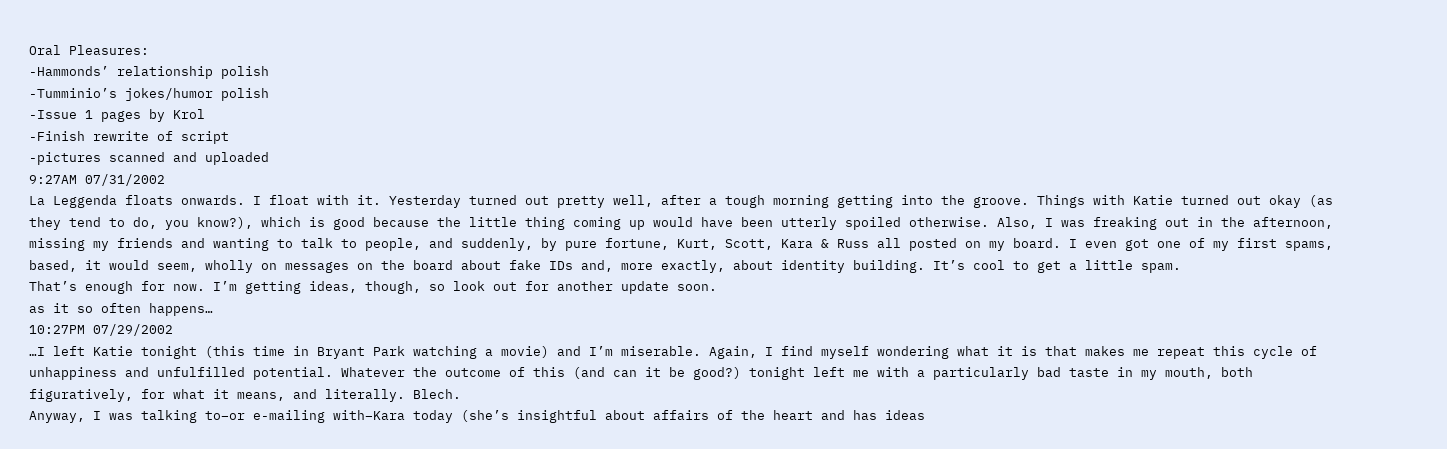Oral Pleasures:
-Hammonds’ relationship polish
-Tumminio’s jokes/humor polish
-Issue 1 pages by Krol
-Finish rewrite of script
-pictures scanned and uploaded
9:27AM 07/31/2002
La Leggenda floats onwards. I float with it. Yesterday turned out pretty well, after a tough morning getting into the groove. Things with Katie turned out okay (as they tend to do, you know?), which is good because the little thing coming up would have been utterly spoiled otherwise. Also, I was freaking out in the afternoon, missing my friends and wanting to talk to people, and suddenly, by pure fortune, Kurt, Scott, Kara & Russ all posted on my board. I even got one of my first spams, based, it would seem, wholly on messages on the board about fake IDs and, more exactly, about identity building. It’s cool to get a little spam.
That’s enough for now. I’m getting ideas, though, so look out for another update soon.
as it so often happens…
10:27PM 07/29/2002
…I left Katie tonight (this time in Bryant Park watching a movie) and I’m miserable. Again, I find myself wondering what it is that makes me repeat this cycle of unhappiness and unfulfilled potential. Whatever the outcome of this (and can it be good?) tonight left me with a particularly bad taste in my mouth, both figuratively, for what it means, and literally. Blech.
Anyway, I was talking to–or e-mailing with–Kara today (she’s insightful about affairs of the heart and has ideas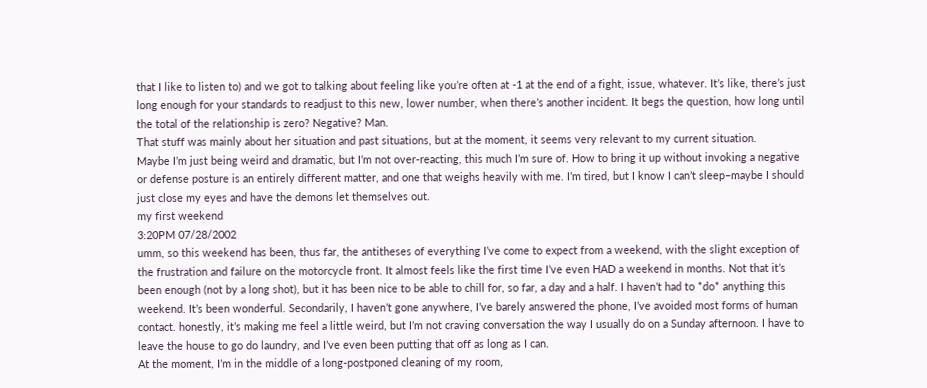that I like to listen to) and we got to talking about feeling like you’re often at -1 at the end of a fight, issue, whatever. It’s like, there’s just long enough for your standards to readjust to this new, lower number, when there’s another incident. It begs the question, how long until the total of the relationship is zero? Negative? Man.
That stuff was mainly about her situation and past situations, but at the moment, it seems very relevant to my current situation.
Maybe I’m just being weird and dramatic, but I’m not over-reacting, this much I’m sure of. How to bring it up without invoking a negative or defense posture is an entirely different matter, and one that weighs heavily with me. I’m tired, but I know I can’t sleep–maybe I should just close my eyes and have the demons let themselves out.
my first weekend
3:20PM 07/28/2002
umm, so this weekend has been, thus far, the antitheses of everything I’ve come to expect from a weekend, with the slight exception of the frustration and failure on the motorcycle front. It almost feels like the first time I’ve even HAD a weekend in months. Not that it’s been enough (not by a long shot), but it has been nice to be able to chill for, so far, a day and a half. I haven’t had to *do* anything this weekend. It’s been wonderful. Secondarily, I haven’t gone anywhere, I’ve barely answered the phone, I’ve avoided most forms of human contact. honestly, it’s making me feel a little weird, but I’m not craving conversation the way I usually do on a Sunday afternoon. I have to leave the house to go do laundry, and I’ve even been putting that off as long as I can.
At the moment, I’m in the middle of a long-postponed cleaning of my room,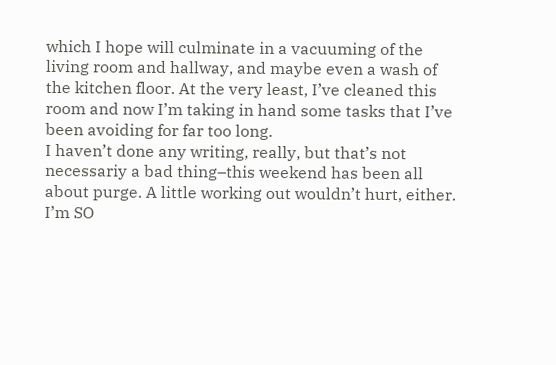which I hope will culminate in a vacuuming of the living room and hallway, and maybe even a wash of the kitchen floor. At the very least, I’ve cleaned this room and now I’m taking in hand some tasks that I’ve been avoiding for far too long.
I haven’t done any writing, really, but that’s not necessariy a bad thing–this weekend has been all about purge. A little working out wouldn’t hurt, either.
I’m SO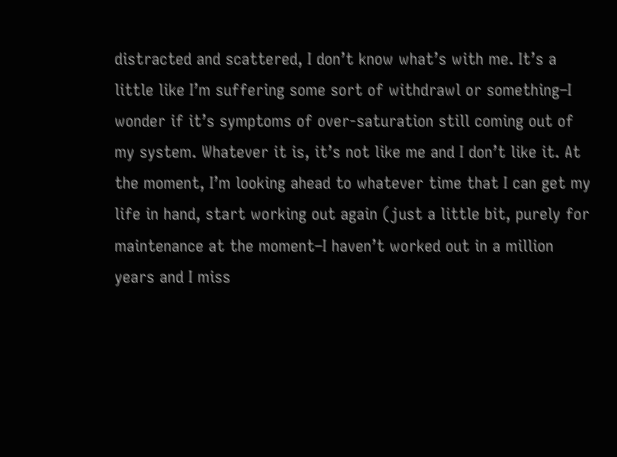distracted and scattered, I don’t know what’s with me. It’s a little like I’m suffering some sort of withdrawl or something–I wonder if it’s symptoms of over-saturation still coming out of my system. Whatever it is, it’s not like me and I don’t like it. At the moment, I’m looking ahead to whatever time that I can get my life in hand, start working out again (just a little bit, purely for maintenance at the moment–I haven’t worked out in a million years and I miss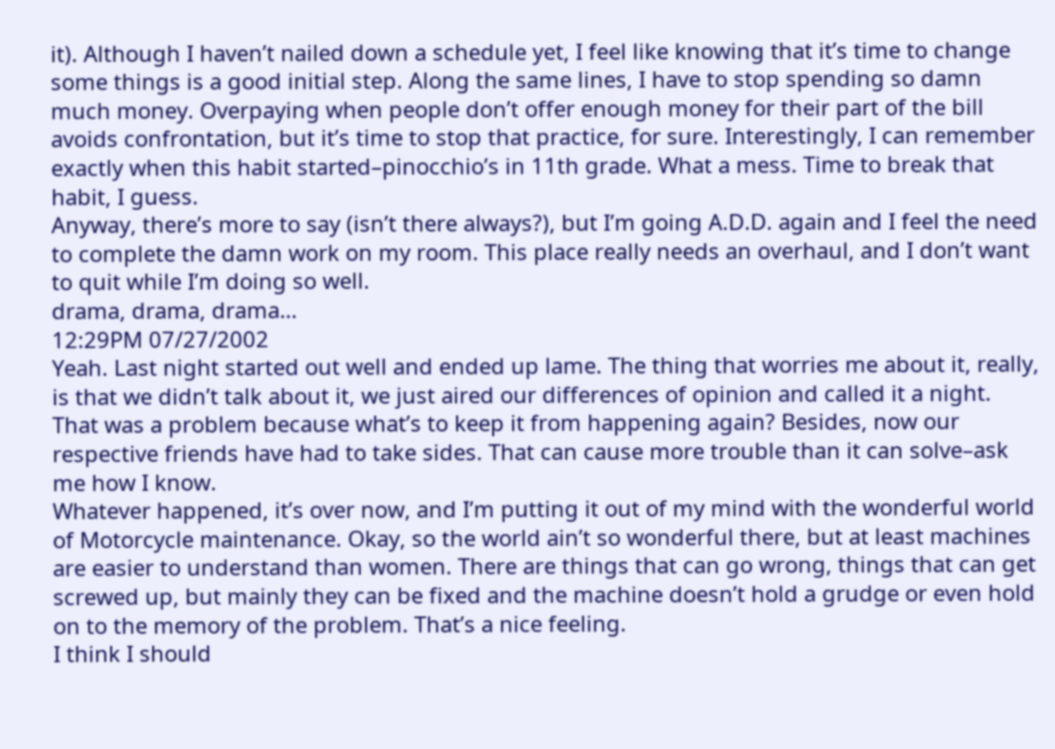it). Although I haven’t nailed down a schedule yet, I feel like knowing that it’s time to change some things is a good initial step. Along the same lines, I have to stop spending so damn much money. Overpaying when people don’t offer enough money for their part of the bill avoids confrontation, but it’s time to stop that practice, for sure. Interestingly, I can remember exactly when this habit started–pinocchio’s in 11th grade. What a mess. Time to break that habit, I guess.
Anyway, there’s more to say (isn’t there always?), but I’m going A.D.D. again and I feel the need to complete the damn work on my room. This place really needs an overhaul, and I don’t want to quit while I’m doing so well.
drama, drama, drama…
12:29PM 07/27/2002
Yeah. Last night started out well and ended up lame. The thing that worries me about it, really, is that we didn’t talk about it, we just aired our differences of opinion and called it a night. That was a problem because what’s to keep it from happening again? Besides, now our respective friends have had to take sides. That can cause more trouble than it can solve–ask me how I know.
Whatever happened, it’s over now, and I’m putting it out of my mind with the wonderful world of Motorcycle maintenance. Okay, so the world ain’t so wonderful there, but at least machines are easier to understand than women. There are things that can go wrong, things that can get screwed up, but mainly they can be fixed and the machine doesn’t hold a grudge or even hold on to the memory of the problem. That’s a nice feeling.
I think I should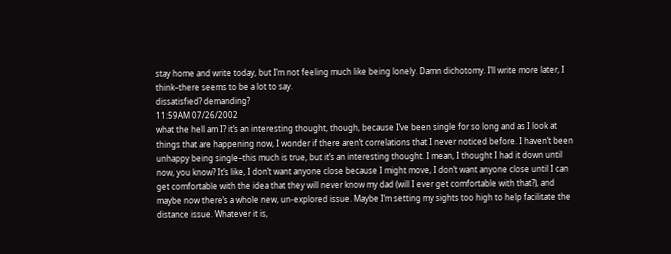stay home and write today, but I’m not feeling much like being lonely. Damn dichotomy. I’ll write more later, I think–there seems to be a lot to say.
dissatisfied? demanding?
11:59AM 07/26/2002
what the hell am I? it’s an interesting thought, though, because I’ve been single for so long and as I look at things that are happening now, I wonder if there aren’t correlations that I never noticed before. I haven’t been unhappy being single–this much is true, but it’s an interesting thought. I mean, I thought I had it down until now, you know? It’s like, I don’t want anyone close because I might move, I don’t want anyone close until I can get comfortable with the idea that they will never know my dad (will I ever get comfortable with that?), and maybe now there’s a whole new, un-explored issue. Maybe I’m setting my sights too high to help facilitate the distance issue. Whatever it is,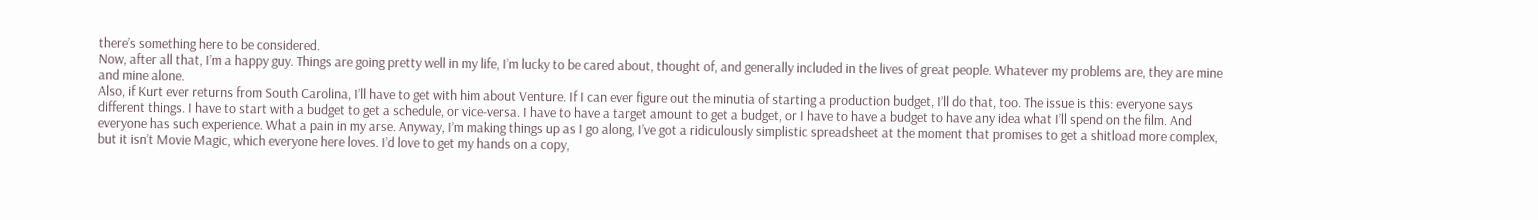there’s something here to be considered.
Now, after all that, I’m a happy guy. Things are going pretty well in my life, I’m lucky to be cared about, thought of, and generally included in the lives of great people. Whatever my problems are, they are mine and mine alone.
Also, if Kurt ever returns from South Carolina, I’ll have to get with him about Venture. If I can ever figure out the minutia of starting a production budget, I’ll do that, too. The issue is this: everyone says different things. I have to start with a budget to get a schedule, or vice-versa. I have to have a target amount to get a budget, or I have to have a budget to have any idea what I’ll spend on the film. And everyone has such experience. What a pain in my arse. Anyway, I’m making things up as I go along, I’ve got a ridiculously simplistic spreadsheet at the moment that promises to get a shitload more complex, but it isn’t Movie Magic, which everyone here loves. I’d love to get my hands on a copy,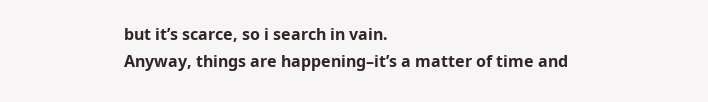but it’s scarce, so i search in vain.
Anyway, things are happening–it’s a matter of time and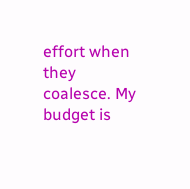effort when they coalesce. My budget is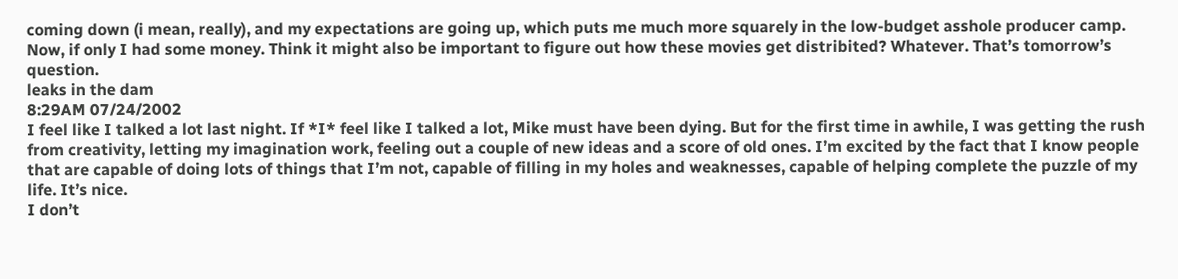coming down (i mean, really), and my expectations are going up, which puts me much more squarely in the low-budget asshole producer camp. Now, if only I had some money. Think it might also be important to figure out how these movies get distribited? Whatever. That’s tomorrow’s question.
leaks in the dam
8:29AM 07/24/2002
I feel like I talked a lot last night. If *I* feel like I talked a lot, Mike must have been dying. But for the first time in awhile, I was getting the rush from creativity, letting my imagination work, feeling out a couple of new ideas and a score of old ones. I’m excited by the fact that I know people that are capable of doing lots of things that I’m not, capable of filling in my holes and weaknesses, capable of helping complete the puzzle of my life. It’s nice.
I don’t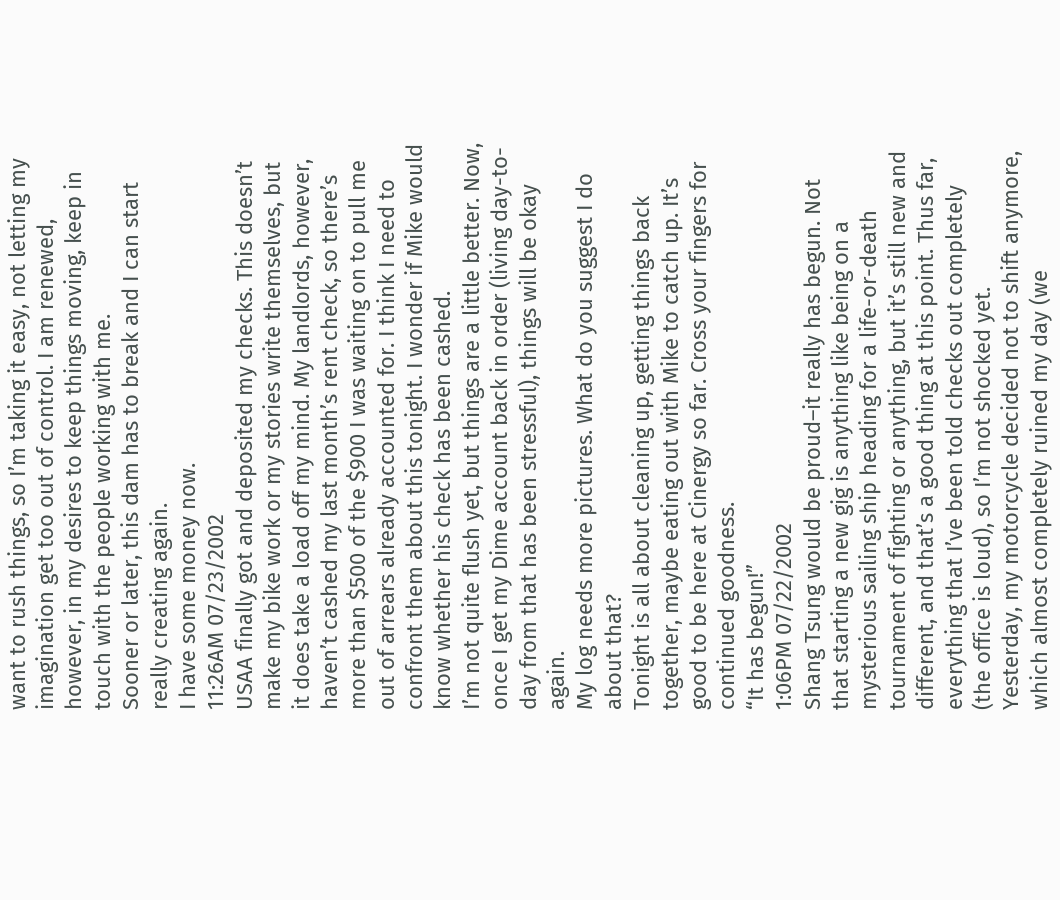want to rush things, so I’m taking it easy, not letting my imagination get too out of control. I am renewed, however, in my desires to keep things moving, keep in touch with the people working with me.
Sooner or later, this dam has to break and I can start really creating again.
I have some money now.
11:26AM 07/23/2002
USAA finally got and deposited my checks. This doesn’t make my bike work or my stories write themselves, but it does take a load off my mind. My landlords, however, haven’t cashed my last month’s rent check, so there’s more than $500 of the $900 I was waiting on to pull me out of arrears already accounted for. I think I need to confront them about this tonight. I wonder if Mike would know whether his check has been cashed.
I’m not quite flush yet, but things are a little better. Now, once I get my Dime account back in order (living day-to-day from that has been stressful), things will be okay again.
My log needs more pictures. What do you suggest I do about that?
Tonight is all about cleaning up, getting things back together, maybe eating out with Mike to catch up. It’s good to be here at Cinergy so far. Cross your fingers for continued goodness.
“It has begun!”
1:06PM 07/22/2002
Shang Tsung would be proud–it really has begun. Not that starting a new gig is anything like being on a mysterious sailing ship heading for a life-or-death tournament of fighting or anything, but it’s still new and different, and that’s a good thing at this point. Thus far, everything that I’ve been told checks out completely (the office is loud), so I’m not shocked yet.
Yesterday, my motorcycle decided not to shift anymore, which almost completely ruined my day (we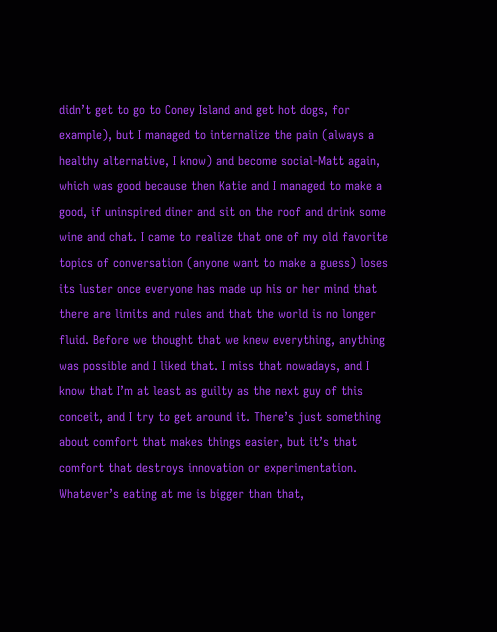didn’t get to go to Coney Island and get hot dogs, for example), but I managed to internalize the pain (always a healthy alternative, I know) and become social-Matt again, which was good because then Katie and I managed to make a good, if uninspired diner and sit on the roof and drink some wine and chat. I came to realize that one of my old favorite topics of conversation (anyone want to make a guess) loses its luster once everyone has made up his or her mind that there are limits and rules and that the world is no longer fluid. Before we thought that we knew everything, anything was possible and I liked that. I miss that nowadays, and I know that I’m at least as guilty as the next guy of this conceit, and I try to get around it. There’s just something about comfort that makes things easier, but it’s that comfort that destroys innovation or experimentation.
Whatever’s eating at me is bigger than that,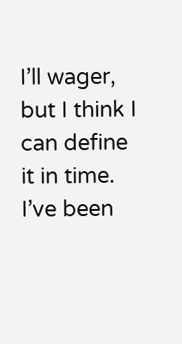I’ll wager, but I think I can define it in time.
I’ve been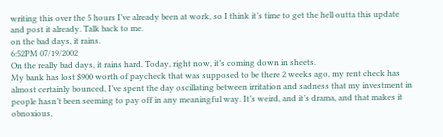writing this over the 5 hours I’ve already been at work, so I think it’s time to get the hell outta this update and post it already. Talk back to me.
on the bad days, it rains.
6:52PM 07/19/2002
On the really bad days, it rains hard. Today, right now, it’s coming down in sheets.
My bank has lost $900 worth of paycheck that was supposed to be there 2 weeks ago, my rent check has almost certainly bounced, I’ve spent the day oscillating between irritation and sadness that my investment in people hasn’t been seeming to pay off in any meaningful way. It’s weird, and it’s drama, and that makes it obnoxious,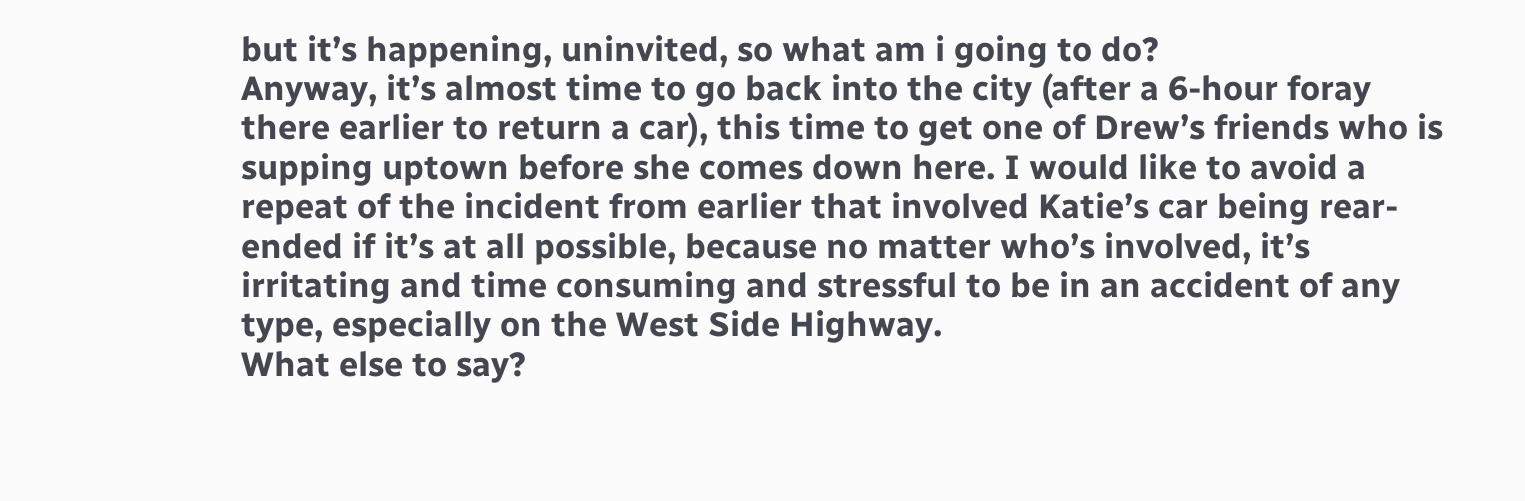but it’s happening, uninvited, so what am i going to do?
Anyway, it’s almost time to go back into the city (after a 6-hour foray there earlier to return a car), this time to get one of Drew’s friends who is supping uptown before she comes down here. I would like to avoid a repeat of the incident from earlier that involved Katie’s car being rear-ended if it’s at all possible, because no matter who’s involved, it’s irritating and time consuming and stressful to be in an accident of any type, especially on the West Side Highway.
What else to say?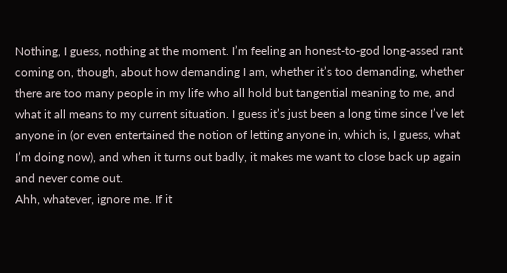Nothing, I guess, nothing at the moment. I’m feeling an honest-to-god long-assed rant coming on, though, about how demanding I am, whether it’s too demanding, whether there are too many people in my life who all hold but tangential meaning to me, and what it all means to my current situation. I guess it’s just been a long time since I’ve let anyone in (or even entertained the notion of letting anyone in, which is, I guess, what I’m doing now), and when it turns out badly, it makes me want to close back up again and never come out.
Ahh, whatever, ignore me. If it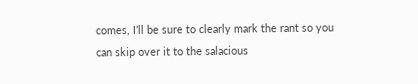comes, I’ll be sure to clearly mark the rant so you can skip over it to the salacious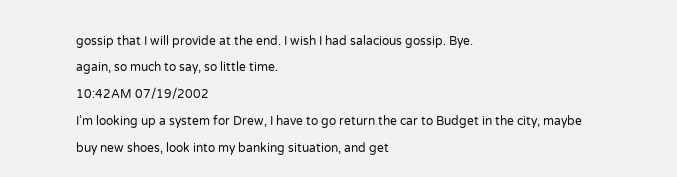gossip that I will provide at the end. I wish I had salacious gossip. Bye.
again, so much to say, so little time.
10:42AM 07/19/2002
I’m looking up a system for Drew, I have to go return the car to Budget in the city, maybe buy new shoes, look into my banking situation, and get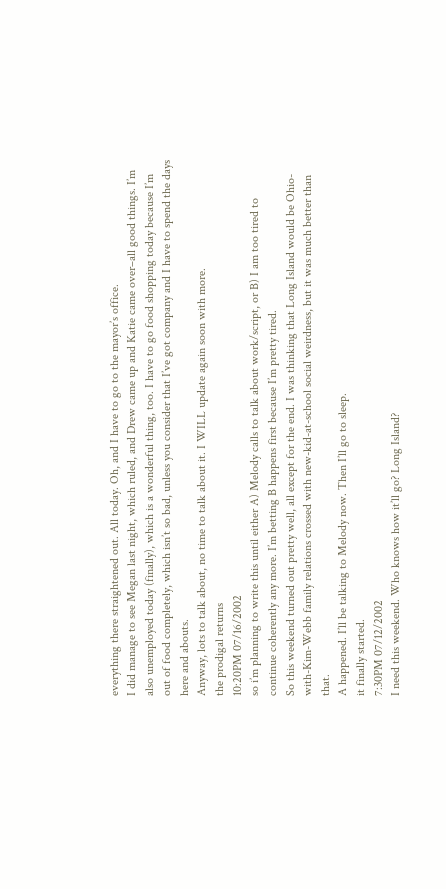everything there straightened out. All today. Oh, and I have to go to the mayor’s office.
I did manage to see Megan last night, which ruled, and Drew came up and Katie came over–all good things. I’m also unemployed today (finally), which is a wonderful thing, too. I have to go food shopping today because I’m out of food completely, which isn’t so bad, unless you consider that I’ve got company and I have to spend the days here and abouts.
Anyway, lots to talk about, no time to talk about it. I WILL update again soon with more.
the prodigal returns
10:20PM 07/16/2002
so i’m planning to write this until either A) Melody calls to talk about work/script, or B) I am too tired to continue coherently any more. I’m betting B happens first because I’m pretty tired.
So this weekend turned out pretty well, all except for the end. I was thinking that Long Island would be Ohio-with-Kim-Webb family relations crossed with new-kid-at-school social weirdness, but it was much better than that.
A happened. I’ll be talking to Melody now. Then I’ll go to sleep.
it finally started.
7:30PM 07/12/2002
I need this weekend. Who knows how it’ll go? Long Island?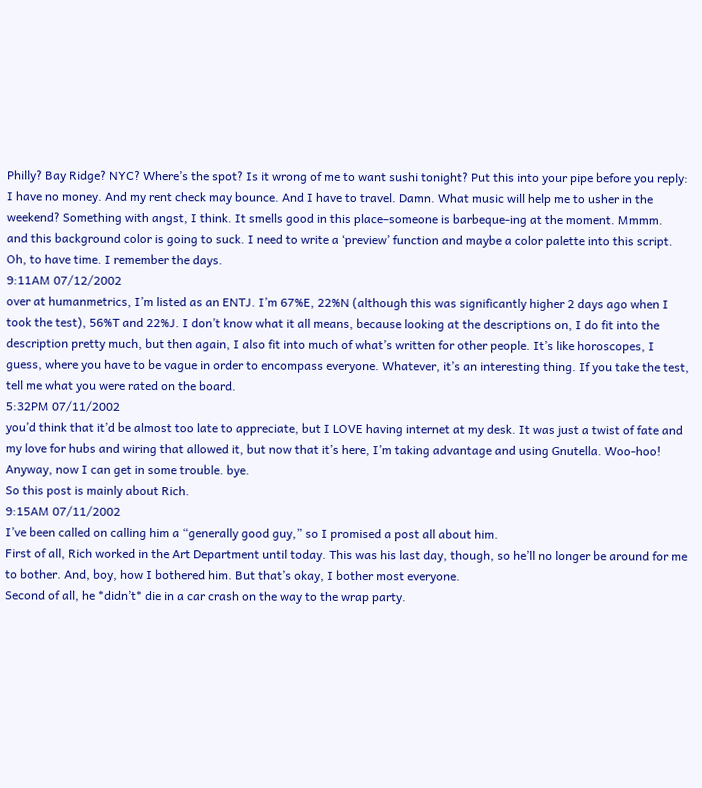Philly? Bay Ridge? NYC? Where’s the spot? Is it wrong of me to want sushi tonight? Put this into your pipe before you reply: I have no money. And my rent check may bounce. And I have to travel. Damn. What music will help me to usher in the weekend? Something with angst, I think. It smells good in this place–someone is barbeque-ing at the moment. Mmmm.
and this background color is going to suck. I need to write a ‘preview’ function and maybe a color palette into this script. Oh, to have time. I remember the days.
9:11AM 07/12/2002
over at humanmetrics, I’m listed as an ENTJ. I’m 67%E, 22%N (although this was significantly higher 2 days ago when I took the test), 56%T and 22%J. I don’t know what it all means, because looking at the descriptions on, I do fit into the description pretty much, but then again, I also fit into much of what’s written for other people. It’s like horoscopes, I guess, where you have to be vague in order to encompass everyone. Whatever, it’s an interesting thing. If you take the test, tell me what you were rated on the board.
5:32PM 07/11/2002
you’d think that it’d be almost too late to appreciate, but I LOVE having internet at my desk. It was just a twist of fate and my love for hubs and wiring that allowed it, but now that it’s here, I’m taking advantage and using Gnutella. Woo-hoo!
Anyway, now I can get in some trouble. bye.
So this post is mainly about Rich.
9:15AM 07/11/2002
I’ve been called on calling him a “generally good guy,” so I promised a post all about him.
First of all, Rich worked in the Art Department until today. This was his last day, though, so he’ll no longer be around for me to bother. And, boy, how I bothered him. But that’s okay, I bother most everyone.
Second of all, he *didn’t* die in a car crash on the way to the wrap party.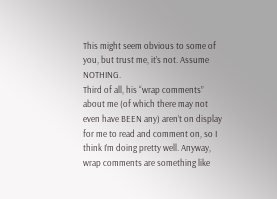This might seem obvious to some of you, but trust me, it’s not. Assume NOTHING.
Third of all, his “wrap comments” about me (of which there may not even have BEEN any) aren’t on display for me to read and comment on, so I think I’m doing pretty well. Anyway, wrap comments are something like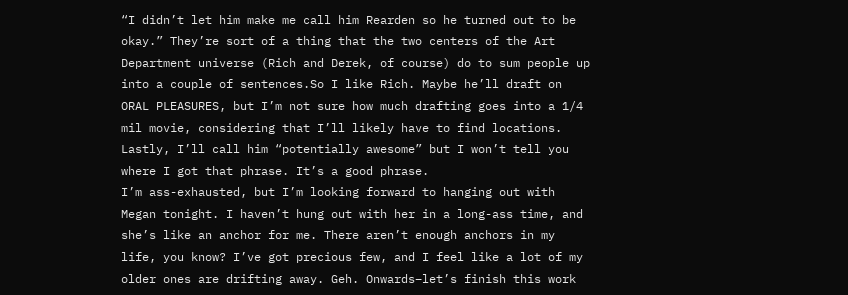“I didn’t let him make me call him Rearden so he turned out to be okay.” They’re sort of a thing that the two centers of the Art Department universe (Rich and Derek, of course) do to sum people up into a couple of sentences.So I like Rich. Maybe he’ll draft on ORAL PLEASURES, but I’m not sure how much drafting goes into a 1/4 mil movie, considering that I’ll likely have to find locations.
Lastly, I’ll call him “potentially awesome” but I won’t tell you where I got that phrase. It’s a good phrase.
I’m ass-exhausted, but I’m looking forward to hanging out with Megan tonight. I haven’t hung out with her in a long-ass time, and she’s like an anchor for me. There aren’t enough anchors in my life, you know? I’ve got precious few, and I feel like a lot of my older ones are drifting away. Geh. Onwards–let’s finish this work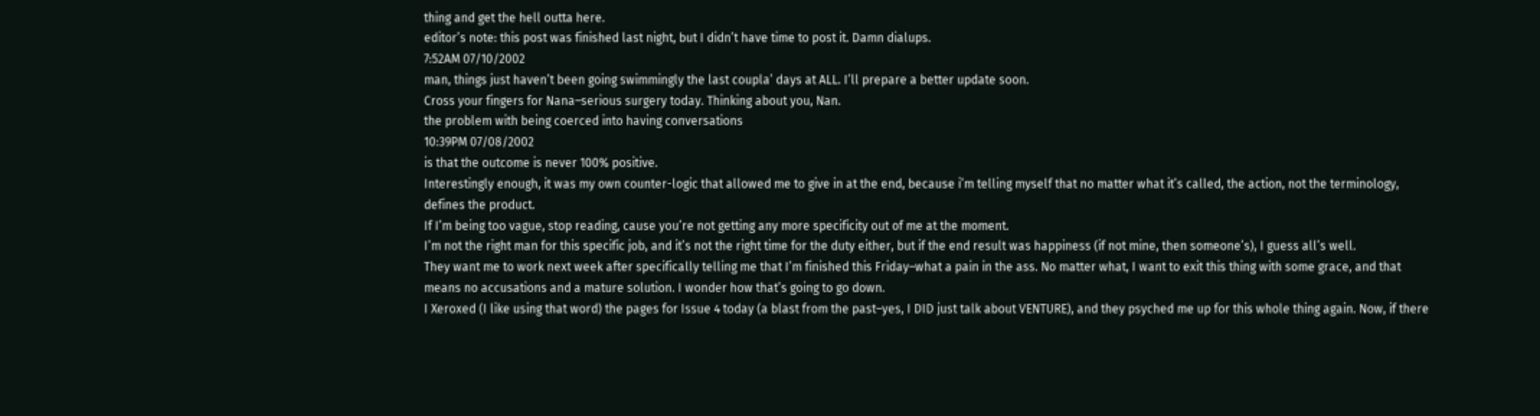thing and get the hell outta here.
editor’s note: this post was finished last night, but I didn’t have time to post it. Damn dialups.
7:52AM 07/10/2002
man, things just haven’t been going swimmingly the last coupla’ days at ALL. I’ll prepare a better update soon.
Cross your fingers for Nana–serious surgery today. Thinking about you, Nan.
the problem with being coerced into having conversations
10:39PM 07/08/2002
is that the outcome is never 100% positive.
Interestingly enough, it was my own counter-logic that allowed me to give in at the end, because i’m telling myself that no matter what it’s called, the action, not the terminology, defines the product.
If I’m being too vague, stop reading, cause you’re not getting any more specificity out of me at the moment.
I’m not the right man for this specific job, and it’s not the right time for the duty either, but if the end result was happiness (if not mine, then someone’s), I guess all’s well.
They want me to work next week after specifically telling me that I’m finished this Friday–what a pain in the ass. No matter what, I want to exit this thing with some grace, and that means no accusations and a mature solution. I wonder how that’s going to go down.
I Xeroxed (I like using that word) the pages for Issue 4 today (a blast from the past–yes, I DID just talk about VENTURE), and they psyched me up for this whole thing again. Now, if there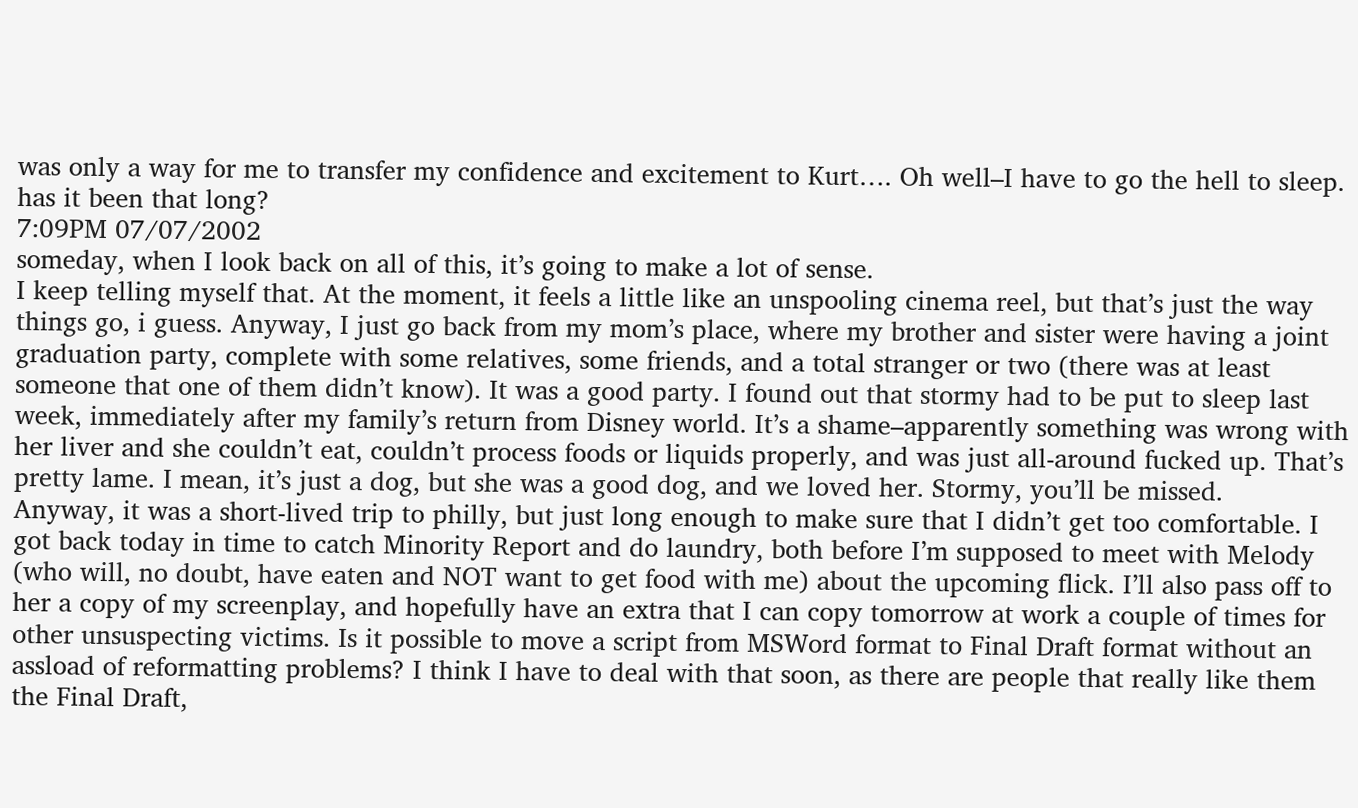was only a way for me to transfer my confidence and excitement to Kurt…. Oh well–I have to go the hell to sleep.
has it been that long?
7:09PM 07/07/2002
someday, when I look back on all of this, it’s going to make a lot of sense.
I keep telling myself that. At the moment, it feels a little like an unspooling cinema reel, but that’s just the way things go, i guess. Anyway, I just go back from my mom’s place, where my brother and sister were having a joint graduation party, complete with some relatives, some friends, and a total stranger or two (there was at least someone that one of them didn’t know). It was a good party. I found out that stormy had to be put to sleep last week, immediately after my family’s return from Disney world. It’s a shame–apparently something was wrong with her liver and she couldn’t eat, couldn’t process foods or liquids properly, and was just all-around fucked up. That’s pretty lame. I mean, it’s just a dog, but she was a good dog, and we loved her. Stormy, you’ll be missed.
Anyway, it was a short-lived trip to philly, but just long enough to make sure that I didn’t get too comfortable. I got back today in time to catch Minority Report and do laundry, both before I’m supposed to meet with Melody (who will, no doubt, have eaten and NOT want to get food with me) about the upcoming flick. I’ll also pass off to her a copy of my screenplay, and hopefully have an extra that I can copy tomorrow at work a couple of times for other unsuspecting victims. Is it possible to move a script from MSWord format to Final Draft format without an assload of reformatting problems? I think I have to deal with that soon, as there are people that really like them the Final Draft,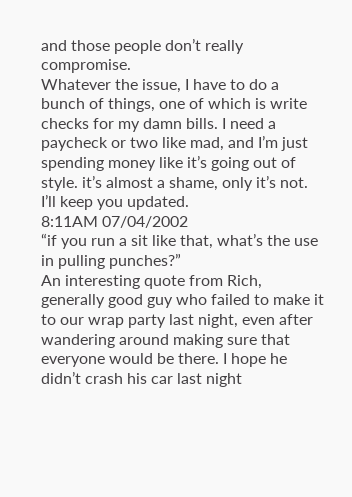and those people don’t really compromise.
Whatever the issue, I have to do a bunch of things, one of which is write checks for my damn bills. I need a paycheck or two like mad, and I’m just spending money like it’s going out of style. it’s almost a shame, only it’s not. I’ll keep you updated.
8:11AM 07/04/2002
“if you run a sit like that, what’s the use in pulling punches?”
An interesting quote from Rich, generally good guy who failed to make it to our wrap party last night, even after wandering around making sure that everyone would be there. I hope he didn’t crash his car last night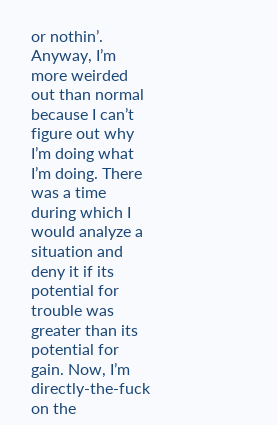or nothin’.
Anyway, I’m more weirded out than normal because I can’t figure out why I’m doing what I’m doing. There was a time during which I would analyze a situation and deny it if its potential for trouble was greater than its potential for gain. Now, I’m directly-the-fuck on the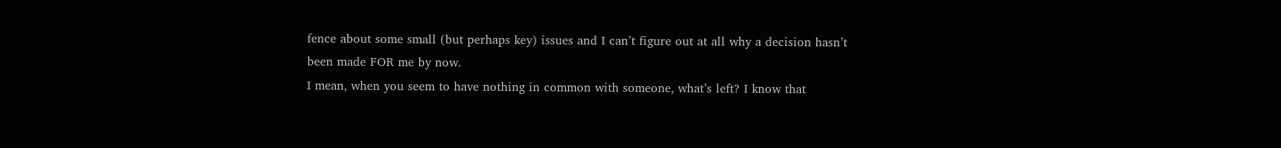fence about some small (but perhaps key) issues and I can’t figure out at all why a decision hasn’t been made FOR me by now.
I mean, when you seem to have nothing in common with someone, what’s left? I know that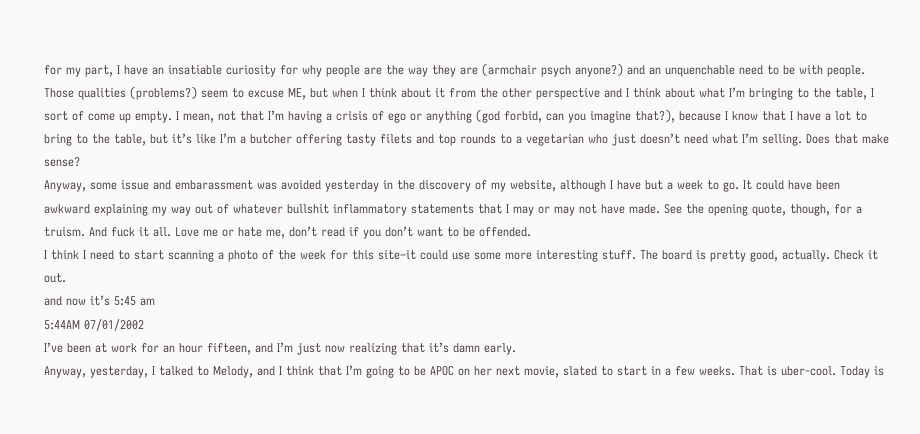for my part, I have an insatiable curiosity for why people are the way they are (armchair psych anyone?) and an unquenchable need to be with people. Those qualities (problems?) seem to excuse ME, but when I think about it from the other perspective and I think about what I’m bringing to the table, I sort of come up empty. I mean, not that I’m having a crisis of ego or anything (god forbid, can you imagine that?), because I know that I have a lot to bring to the table, but it’s like I’m a butcher offering tasty filets and top rounds to a vegetarian who just doesn’t need what I’m selling. Does that make sense?
Anyway, some issue and embarassment was avoided yesterday in the discovery of my website, although I have but a week to go. It could have been awkward explaining my way out of whatever bullshit inflammatory statements that I may or may not have made. See the opening quote, though, for a truism. And fuck it all. Love me or hate me, don’t read if you don’t want to be offended.
I think I need to start scanning a photo of the week for this site–it could use some more interesting stuff. The board is pretty good, actually. Check it out.
and now it’s 5:45 am
5:44AM 07/01/2002
I’ve been at work for an hour fifteen, and I’m just now realizing that it’s damn early.
Anyway, yesterday, I talked to Melody, and I think that I’m going to be APOC on her next movie, slated to start in a few weeks. That is uber-cool. Today is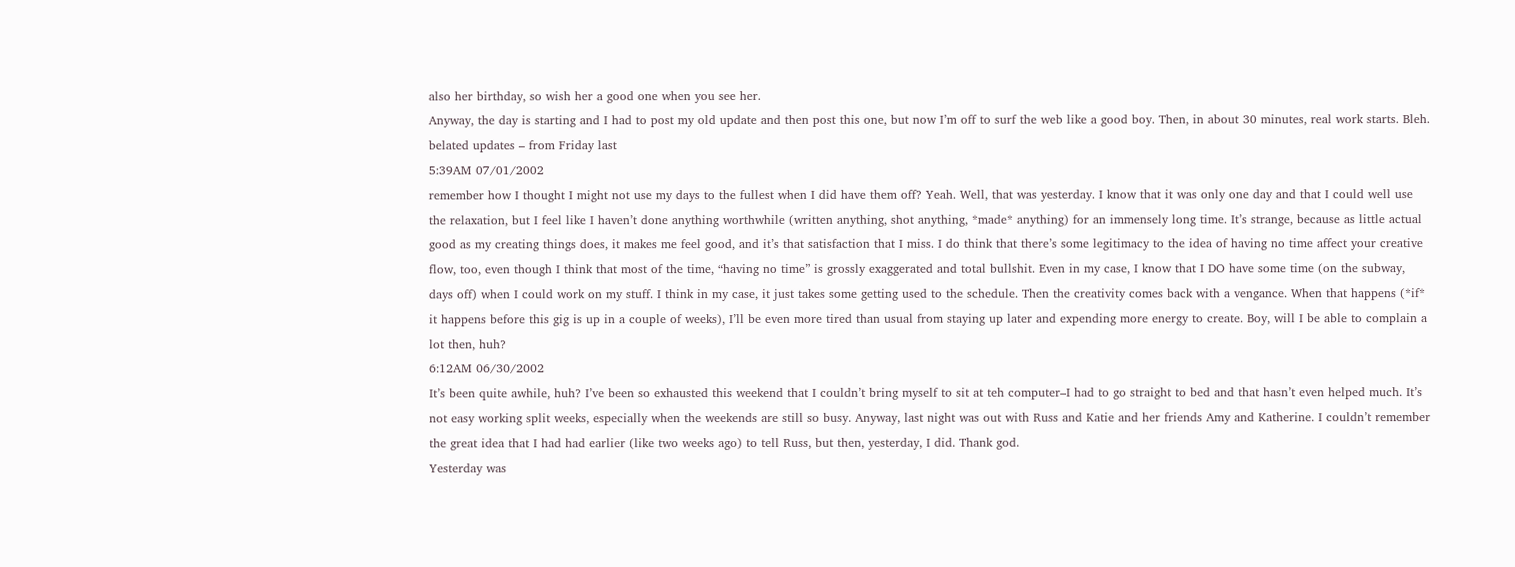also her birthday, so wish her a good one when you see her.
Anyway, the day is starting and I had to post my old update and then post this one, but now I’m off to surf the web like a good boy. Then, in about 30 minutes, real work starts. Bleh.
belated updates – from Friday last
5:39AM 07/01/2002
remember how I thought I might not use my days to the fullest when I did have them off? Yeah. Well, that was yesterday. I know that it was only one day and that I could well use the relaxation, but I feel like I haven’t done anything worthwhile (written anything, shot anything, *made* anything) for an immensely long time. It’s strange, because as little actual good as my creating things does, it makes me feel good, and it’s that satisfaction that I miss. I do think that there’s some legitimacy to the idea of having no time affect your creative flow, too, even though I think that most of the time, “having no time” is grossly exaggerated and total bullshit. Even in my case, I know that I DO have some time (on the subway, days off) when I could work on my stuff. I think in my case, it just takes some getting used to the schedule. Then the creativity comes back with a vengance. When that happens (*if* it happens before this gig is up in a couple of weeks), I’ll be even more tired than usual from staying up later and expending more energy to create. Boy, will I be able to complain a lot then, huh?
6:12AM 06/30/2002
It’s been quite awhile, huh? I’ve been so exhausted this weekend that I couldn’t bring myself to sit at teh computer–I had to go straight to bed and that hasn’t even helped much. It’s not easy working split weeks, especially when the weekends are still so busy. Anyway, last night was out with Russ and Katie and her friends Amy and Katherine. I couldn’t remember the great idea that I had had earlier (like two weeks ago) to tell Russ, but then, yesterday, I did. Thank god.
Yesterday was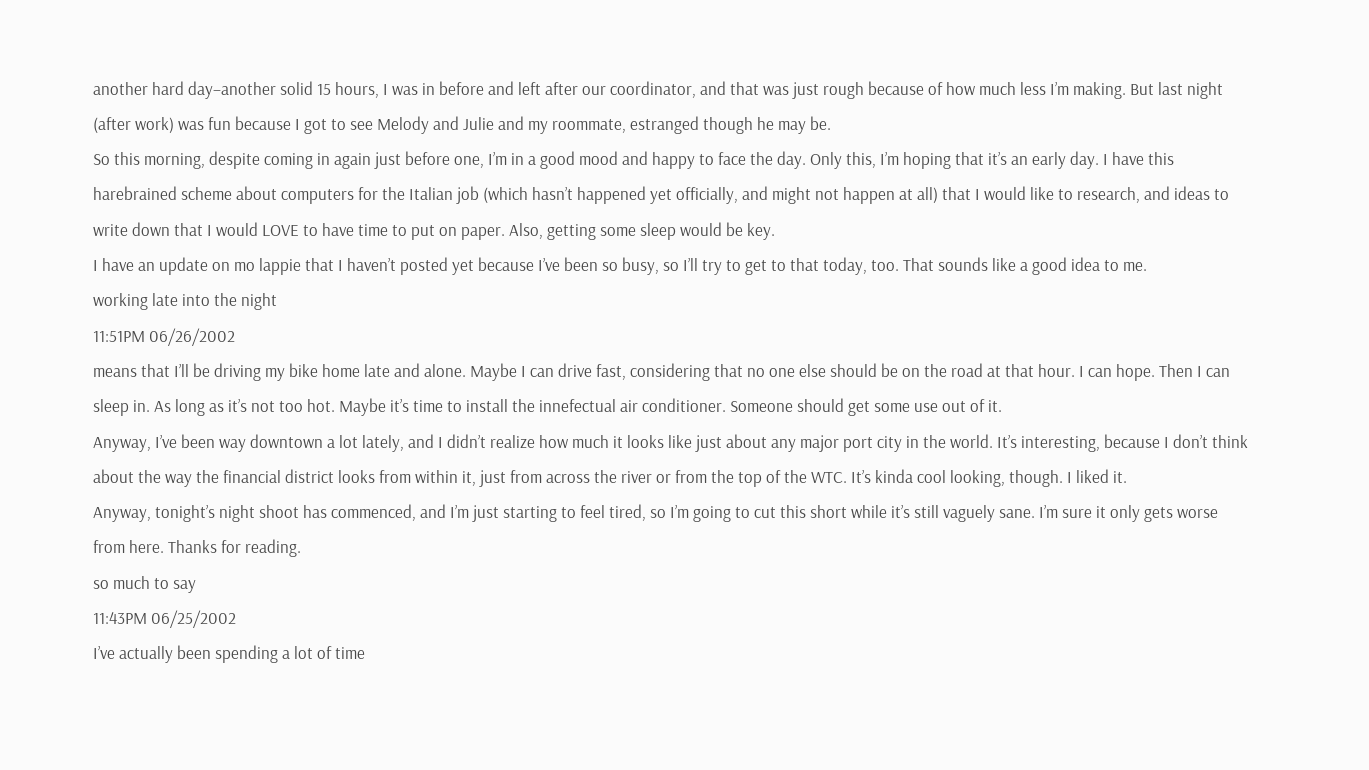another hard day–another solid 15 hours, I was in before and left after our coordinator, and that was just rough because of how much less I’m making. But last night (after work) was fun because I got to see Melody and Julie and my roommate, estranged though he may be.
So this morning, despite coming in again just before one, I’m in a good mood and happy to face the day. Only this, I’m hoping that it’s an early day. I have this harebrained scheme about computers for the Italian job (which hasn’t happened yet officially, and might not happen at all) that I would like to research, and ideas to write down that I would LOVE to have time to put on paper. Also, getting some sleep would be key.
I have an update on mo lappie that I haven’t posted yet because I’ve been so busy, so I’ll try to get to that today, too. That sounds like a good idea to me.
working late into the night
11:51PM 06/26/2002
means that I’ll be driving my bike home late and alone. Maybe I can drive fast, considering that no one else should be on the road at that hour. I can hope. Then I can sleep in. As long as it’s not too hot. Maybe it’s time to install the innefectual air conditioner. Someone should get some use out of it.
Anyway, I’ve been way downtown a lot lately, and I didn’t realize how much it looks like just about any major port city in the world. It’s interesting, because I don’t think about the way the financial district looks from within it, just from across the river or from the top of the WTC. It’s kinda cool looking, though. I liked it.
Anyway, tonight’s night shoot has commenced, and I’m just starting to feel tired, so I’m going to cut this short while it’s still vaguely sane. I’m sure it only gets worse from here. Thanks for reading.
so much to say
11:43PM 06/25/2002
I’ve actually been spending a lot of time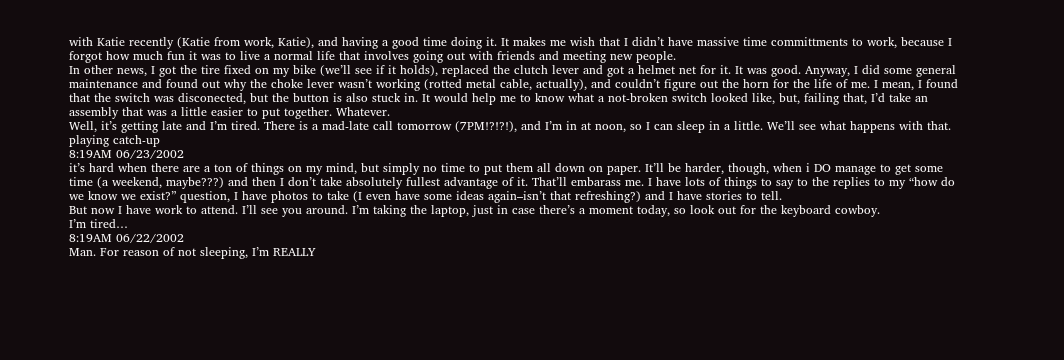with Katie recently (Katie from work, Katie), and having a good time doing it. It makes me wish that I didn’t have massive time committments to work, because I forgot how much fun it was to live a normal life that involves going out with friends and meeting new people.
In other news, I got the tire fixed on my bike (we’ll see if it holds), replaced the clutch lever and got a helmet net for it. It was good. Anyway, I did some general maintenance and found out why the choke lever wasn’t working (rotted metal cable, actually), and couldn’t figure out the horn for the life of me. I mean, I found that the switch was disconected, but the button is also stuck in. It would help me to know what a not-broken switch looked like, but, failing that, I’d take an assembly that was a little easier to put together. Whatever.
Well, it’s getting late and I’m tired. There is a mad-late call tomorrow (7PM!?!?!), and I’m in at noon, so I can sleep in a little. We’ll see what happens with that.
playing catch-up
8:19AM 06/23/2002
it’s hard when there are a ton of things on my mind, but simply no time to put them all down on paper. It’ll be harder, though, when i DO manage to get some time (a weekend, maybe???) and then I don’t take absolutely fullest advantage of it. That’ll embarass me. I have lots of things to say to the replies to my “how do we know we exist?” question, I have photos to take (I even have some ideas again–isn’t that refreshing?) and I have stories to tell.
But now I have work to attend. I’ll see you around. I’m taking the laptop, just in case there’s a moment today, so look out for the keyboard cowboy.
I’m tired…
8:19AM 06/22/2002
Man. For reason of not sleeping, I’m REALLY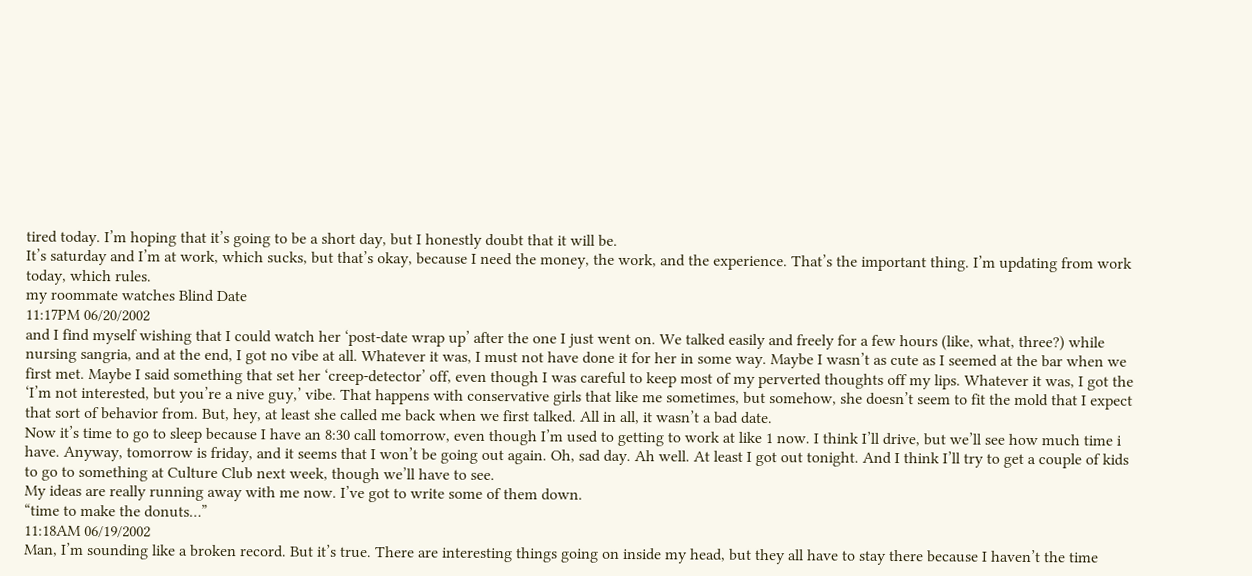tired today. I’m hoping that it’s going to be a short day, but I honestly doubt that it will be.
It’s saturday and I’m at work, which sucks, but that’s okay, because I need the money, the work, and the experience. That’s the important thing. I’m updating from work today, which rules.
my roommate watches Blind Date
11:17PM 06/20/2002
and I find myself wishing that I could watch her ‘post-date wrap up’ after the one I just went on. We talked easily and freely for a few hours (like, what, three?) while nursing sangria, and at the end, I got no vibe at all. Whatever it was, I must not have done it for her in some way. Maybe I wasn’t as cute as I seemed at the bar when we first met. Maybe I said something that set her ‘creep-detector’ off, even though I was careful to keep most of my perverted thoughts off my lips. Whatever it was, I got the ‘I’m not interested, but you’re a nive guy,’ vibe. That happens with conservative girls that like me sometimes, but somehow, she doesn’t seem to fit the mold that I expect that sort of behavior from. But, hey, at least she called me back when we first talked. All in all, it wasn’t a bad date.
Now it’s time to go to sleep because I have an 8:30 call tomorrow, even though I’m used to getting to work at like 1 now. I think I’ll drive, but we’ll see how much time i have. Anyway, tomorrow is friday, and it seems that I won’t be going out again. Oh, sad day. Ah well. At least I got out tonight. And I think I’ll try to get a couple of kids to go to something at Culture Club next week, though we’ll have to see.
My ideas are really running away with me now. I’ve got to write some of them down.
“time to make the donuts…”
11:18AM 06/19/2002
Man, I’m sounding like a broken record. But it’s true. There are interesting things going on inside my head, but they all have to stay there because I haven’t the time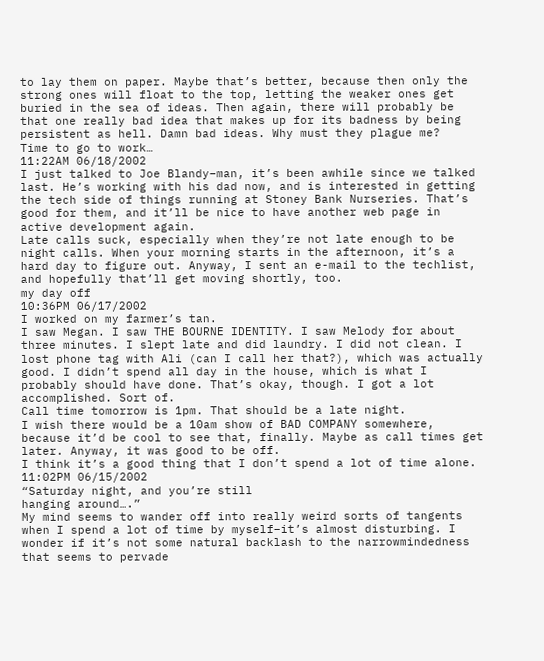to lay them on paper. Maybe that’s better, because then only the strong ones will float to the top, letting the weaker ones get buried in the sea of ideas. Then again, there will probably be that one really bad idea that makes up for its badness by being persistent as hell. Damn bad ideas. Why must they plague me?
Time to go to work…
11:22AM 06/18/2002
I just talked to Joe Blandy–man, it’s been awhile since we talked last. He’s working with his dad now, and is interested in getting the tech side of things running at Stoney Bank Nurseries. That’s good for them, and it’ll be nice to have another web page in active development again.
Late calls suck, especially when they’re not late enough to be night calls. When your morning starts in the afternoon, it’s a hard day to figure out. Anyway, I sent an e-mail to the techlist, and hopefully that’ll get moving shortly, too.
my day off
10:36PM 06/17/2002
I worked on my farmer’s tan.
I saw Megan. I saw THE BOURNE IDENTITY. I saw Melody for about three minutes. I slept late and did laundry. I did not clean. I lost phone tag with Ali (can I call her that?), which was actually good. I didn’t spend all day in the house, which is what I probably should have done. That’s okay, though. I got a lot accomplished. Sort of.
Call time tomorrow is 1pm. That should be a late night.
I wish there would be a 10am show of BAD COMPANY somewhere, because it’d be cool to see that, finally. Maybe as call times get later. Anyway, it was good to be off.
I think it’s a good thing that I don’t spend a lot of time alone.
11:02PM 06/15/2002
“Saturday night, and you’re still
hanging around….”
My mind seems to wander off into really weird sorts of tangents when I spend a lot of time by myself–it’s almost disturbing. I wonder if it’s not some natural backlash to the narrowmindedness that seems to pervade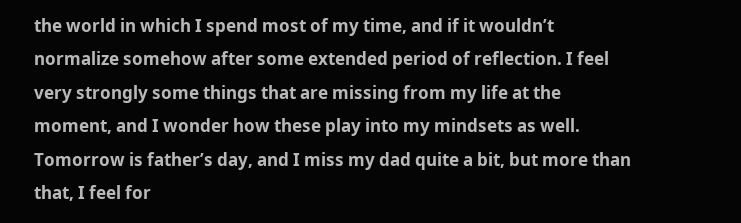the world in which I spend most of my time, and if it wouldn’t normalize somehow after some extended period of reflection. I feel very strongly some things that are missing from my life at the moment, and I wonder how these play into my mindsets as well. Tomorrow is father’s day, and I miss my dad quite a bit, but more than that, I feel for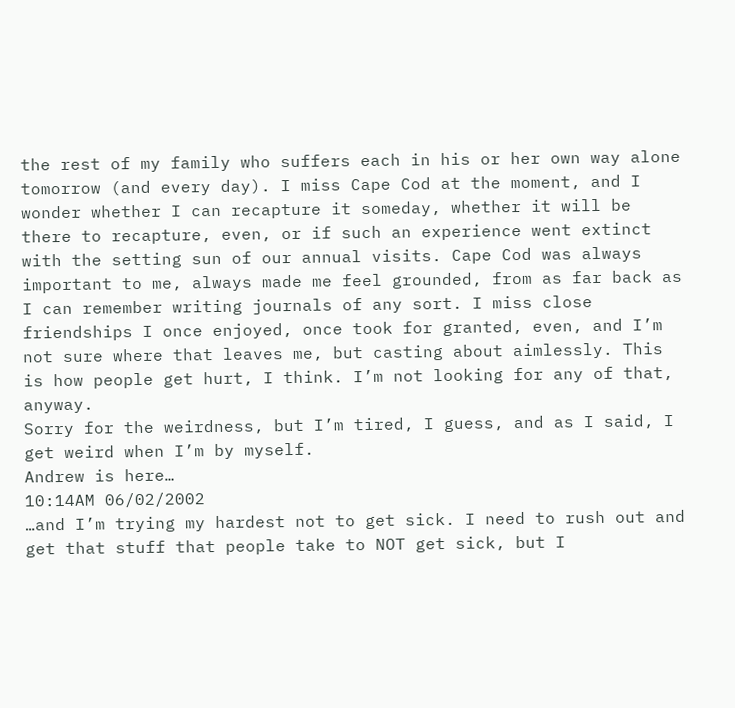the rest of my family who suffers each in his or her own way alone tomorrow (and every day). I miss Cape Cod at the moment, and I wonder whether I can recapture it someday, whether it will be there to recapture, even, or if such an experience went extinct with the setting sun of our annual visits. Cape Cod was always important to me, always made me feel grounded, from as far back as I can remember writing journals of any sort. I miss close friendships I once enjoyed, once took for granted, even, and I’m not sure where that leaves me, but casting about aimlessly. This is how people get hurt, I think. I’m not looking for any of that, anyway.
Sorry for the weirdness, but I’m tired, I guess, and as I said, I get weird when I’m by myself.
Andrew is here…
10:14AM 06/02/2002
…and I’m trying my hardest not to get sick. I need to rush out and get that stuff that people take to NOT get sick, but I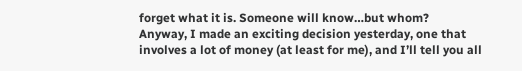forget what it is. Someone will know…but whom?
Anyway, I made an exciting decision yesterday, one that involves a lot of money (at least for me), and I’ll tell you all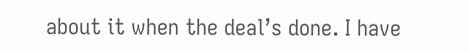about it when the deal’s done. I have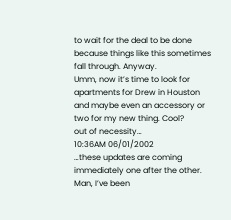to wait for the deal to be done because things like this sometimes fall through. Anyway.
Umm, now it’s time to look for apartments for Drew in Houston and maybe even an accessory or two for my new thing. Cool?
out of necessity…
10:36AM 06/01/2002
…these updates are coming immediately one after the other. Man, I’ve been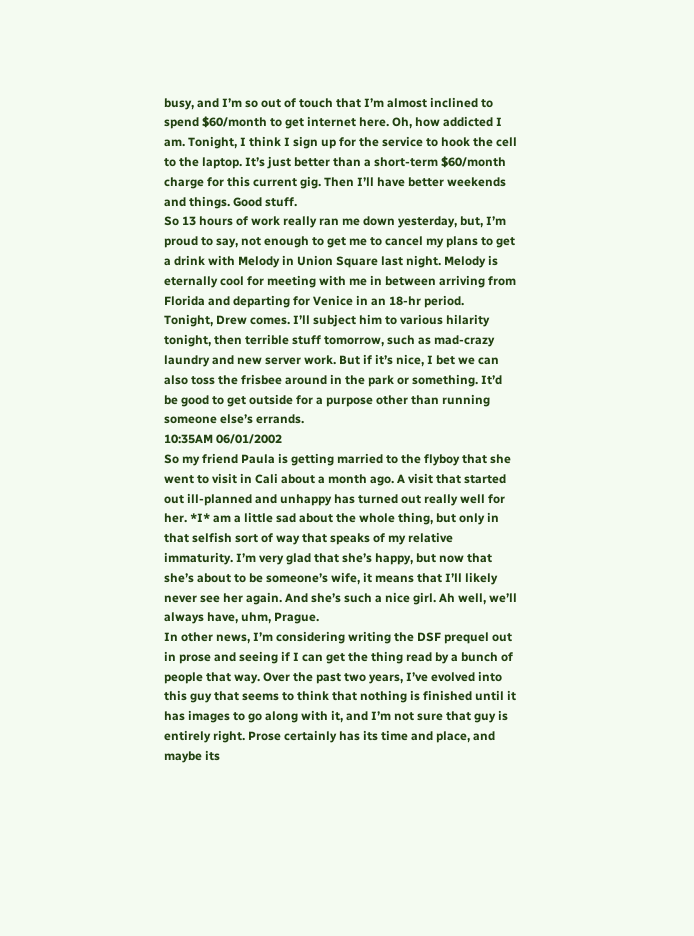busy, and I’m so out of touch that I’m almost inclined to spend $60/month to get internet here. Oh, how addicted I am. Tonight, I think I sign up for the service to hook the cell to the laptop. It’s just better than a short-term $60/month charge for this current gig. Then I’ll have better weekends and things. Good stuff.
So 13 hours of work really ran me down yesterday, but, I’m proud to say, not enough to get me to cancel my plans to get a drink with Melody in Union Square last night. Melody is eternally cool for meeting with me in between arriving from Florida and departing for Venice in an 18-hr period.
Tonight, Drew comes. I’ll subject him to various hilarity tonight, then terrible stuff tomorrow, such as mad-crazy laundry and new server work. But if it’s nice, I bet we can also toss the frisbee around in the park or something. It’d be good to get outside for a purpose other than running someone else’s errands.
10:35AM 06/01/2002
So my friend Paula is getting married to the flyboy that she went to visit in Cali about a month ago. A visit that started out ill-planned and unhappy has turned out really well for her. *I* am a little sad about the whole thing, but only in that selfish sort of way that speaks of my relative immaturity. I’m very glad that she’s happy, but now that she’s about to be someone’s wife, it means that I’ll likely never see her again. And she’s such a nice girl. Ah well, we’ll always have, uhm, Prague.
In other news, I’m considering writing the DSF prequel out in prose and seeing if I can get the thing read by a bunch of people that way. Over the past two years, I’ve evolved into this guy that seems to think that nothing is finished until it has images to go along with it, and I’m not sure that guy is entirely right. Prose certainly has its time and place, and maybe its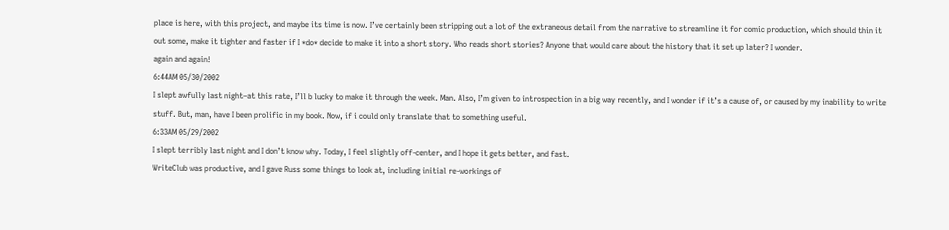place is here, with this project, and maybe its time is now. I’ve certainly been stripping out a lot of the extraneous detail from the narrative to streamline it for comic production, which should thin it out some, make it tighter and faster if I *do* decide to make it into a short story. Who reads short stories? Anyone that would care about the history that it set up later? I wonder.
again and again!
6:44AM 05/30/2002
I slept awfully last night–at this rate, I’ll b lucky to make it through the week. Man. Also, I’m given to introspection in a big way recently, and I wonder if it’s a cause of, or caused by my inability to write stuff. But, man, have I been prolific in my book. Now, if i could only translate that to something useful.
6:33AM 05/29/2002
I slept terribly last night and I don’t know why. Today, I feel slightly off-center, and I hope it gets better, and fast.
WriteClub was productive, and I gave Russ some things to look at, including initial re-workings of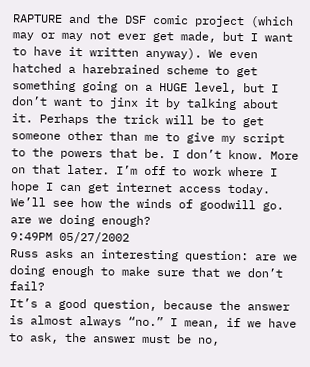RAPTURE and the DSF comic project (which may or may not ever get made, but I want to have it written anyway). We even hatched a harebrained scheme to get something going on a HUGE level, but I don’t want to jinx it by talking about it. Perhaps the trick will be to get someone other than me to give my script to the powers that be. I don’t know. More on that later. I’m off to work where I hope I can get internet access today. We’ll see how the winds of goodwill go.
are we doing enough?
9:49PM 05/27/2002
Russ asks an interesting question: are we doing enough to make sure that we don’t fail?
It’s a good question, because the answer is almost always “no.” I mean, if we have to ask, the answer must be no,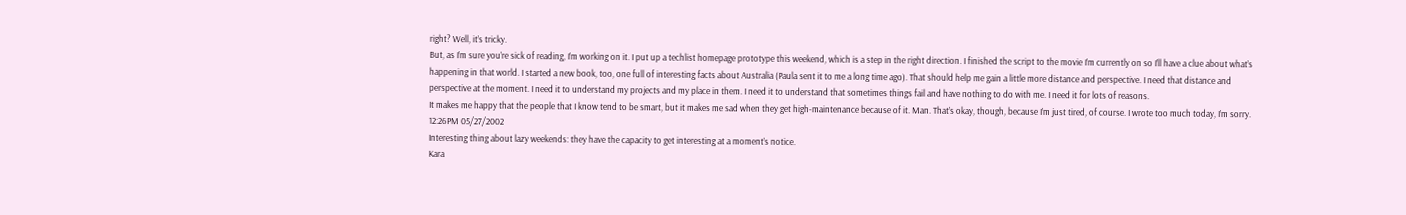right? Well, it’s tricky.
But, as I’m sure you’re sick of reading, I’m working on it. I put up a techlist homepage prototype this weekend, which is a step in the right direction. I finished the script to the movie I’m currently on so I’ll have a clue about what’s happening in that world. I started a new book, too, one full of interesting facts about Australia (Paula sent it to me a long time ago). That should help me gain a little more distance and perspective. I need that distance and perspective at the moment. I need it to understand my projects and my place in them. I need it to understand that sometimes things fail and have nothing to do with me. I need it for lots of reasons.
It makes me happy that the people that I know tend to be smart, but it makes me sad when they get high-maintenance because of it. Man. That’s okay, though, because I’m just tired, of course. I wrote too much today, I’m sorry.
12:26PM 05/27/2002
Interesting thing about lazy weekends: they have the capacity to get interesting at a moment’s notice.
Kara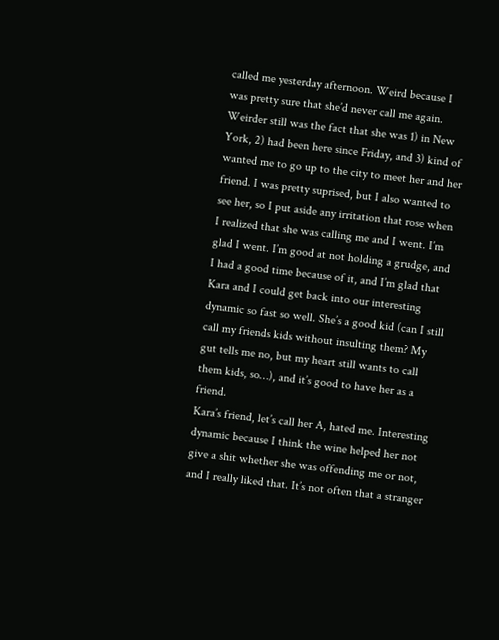called me yesterday afternoon. Weird because I was pretty sure that she’d never call me again. Weirder still was the fact that she was 1) in New York, 2) had been here since Friday, and 3) kind of wanted me to go up to the city to meet her and her friend. I was pretty suprised, but I also wanted to see her, so I put aside any irritation that rose when I realized that she was calling me and I went. I’m glad I went. I’m good at not holding a grudge, and I had a good time because of it, and I’m glad that Kara and I could get back into our interesting dynamic so fast so well. She’s a good kid (can I still call my friends kids without insulting them? My gut tells me no, but my heart still wants to call them kids, so…), and it’s good to have her as a friend.
Kara’s friend, let’s call her A, hated me. Interesting dynamic because I think the wine helped her not give a shit whether she was offending me or not, and I really liked that. It’s not often that a stranger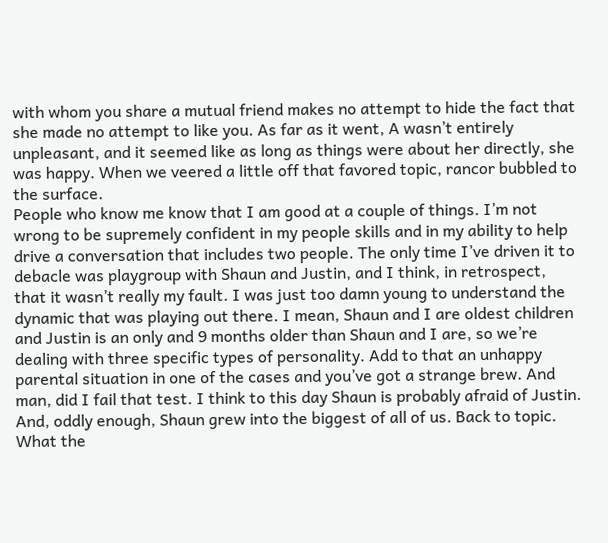with whom you share a mutual friend makes no attempt to hide the fact that she made no attempt to like you. As far as it went, A wasn’t entirely unpleasant, and it seemed like as long as things were about her directly, she was happy. When we veered a little off that favored topic, rancor bubbled to the surface.
People who know me know that I am good at a couple of things. I’m not wrong to be supremely confident in my people skills and in my ability to help drive a conversation that includes two people. The only time I’ve driven it to debacle was playgroup with Shaun and Justin, and I think, in retrospect, that it wasn’t really my fault. I was just too damn young to understand the dynamic that was playing out there. I mean, Shaun and I are oldest children and Justin is an only and 9 months older than Shaun and I are, so we’re dealing with three specific types of personality. Add to that an unhappy parental situation in one of the cases and you’ve got a strange brew. And man, did I fail that test. I think to this day Shaun is probably afraid of Justin. And, oddly enough, Shaun grew into the biggest of all of us. Back to topic. What the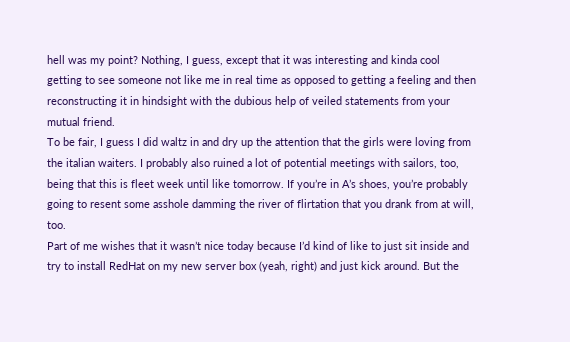hell was my point? Nothing, I guess, except that it was interesting and kinda cool getting to see someone not like me in real time as opposed to getting a feeling and then reconstructing it in hindsight with the dubious help of veiled statements from your mutual friend.
To be fair, I guess I did waltz in and dry up the attention that the girls were loving from the italian waiters. I probably also ruined a lot of potential meetings with sailors, too, being that this is fleet week until like tomorrow. If you’re in A’s shoes, you’re probably going to resent some asshole damming the river of flirtation that you drank from at will, too.
Part of me wishes that it wasn’t nice today because I’d kind of like to just sit inside and try to install RedHat on my new server box (yeah, right) and just kick around. But the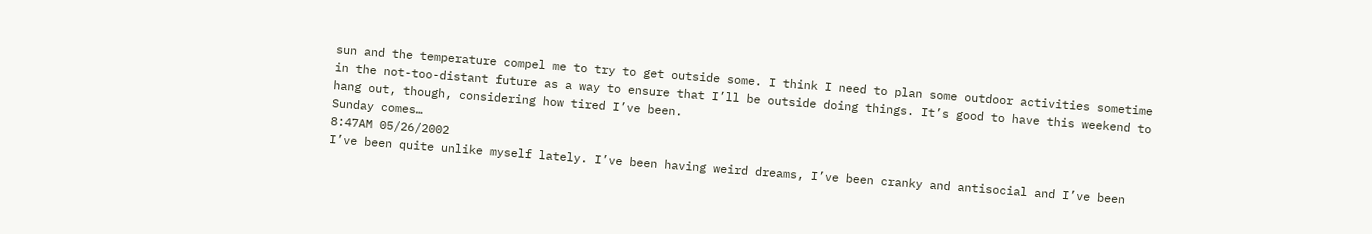sun and the temperature compel me to try to get outside some. I think I need to plan some outdoor activities sometime in the not-too-distant future as a way to ensure that I’ll be outside doing things. It’s good to have this weekend to hang out, though, considering how tired I’ve been.
Sunday comes…
8:47AM 05/26/2002
I’ve been quite unlike myself lately. I’ve been having weird dreams, I’ve been cranky and antisocial and I’ve been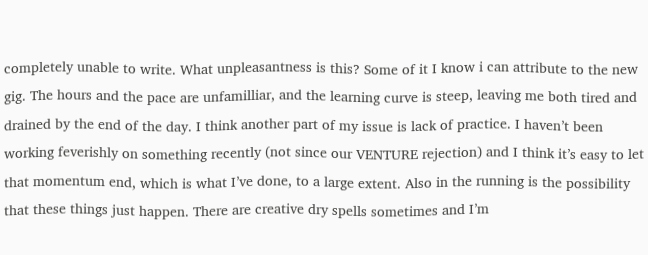completely unable to write. What unpleasantness is this? Some of it I know i can attribute to the new gig. The hours and the pace are unfamilliar, and the learning curve is steep, leaving me both tired and drained by the end of the day. I think another part of my issue is lack of practice. I haven’t been working feverishly on something recently (not since our VENTURE rejection) and I think it’s easy to let that momentum end, which is what I’ve done, to a large extent. Also in the running is the possibility that these things just happen. There are creative dry spells sometimes and I’m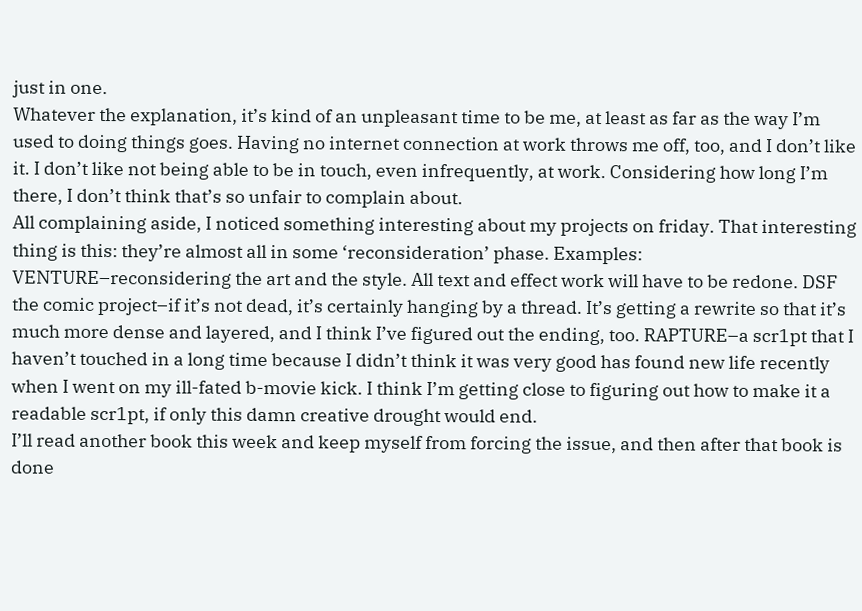just in one.
Whatever the explanation, it’s kind of an unpleasant time to be me, at least as far as the way I’m used to doing things goes. Having no internet connection at work throws me off, too, and I don’t like it. I don’t like not being able to be in touch, even infrequently, at work. Considering how long I’m there, I don’t think that’s so unfair to complain about.
All complaining aside, I noticed something interesting about my projects on friday. That interesting thing is this: they’re almost all in some ‘reconsideration’ phase. Examples: VENTURE–reconsidering the art and the style. All text and effect work will have to be redone. DSF the comic project–if it’s not dead, it’s certainly hanging by a thread. It’s getting a rewrite so that it’s much more dense and layered, and I think I’ve figured out the ending, too. RAPTURE–a scr1pt that I haven’t touched in a long time because I didn’t think it was very good has found new life recently when I went on my ill-fated b-movie kick. I think I’m getting close to figuring out how to make it a readable scr1pt, if only this damn creative drought would end.
I’ll read another book this week and keep myself from forcing the issue, and then after that book is done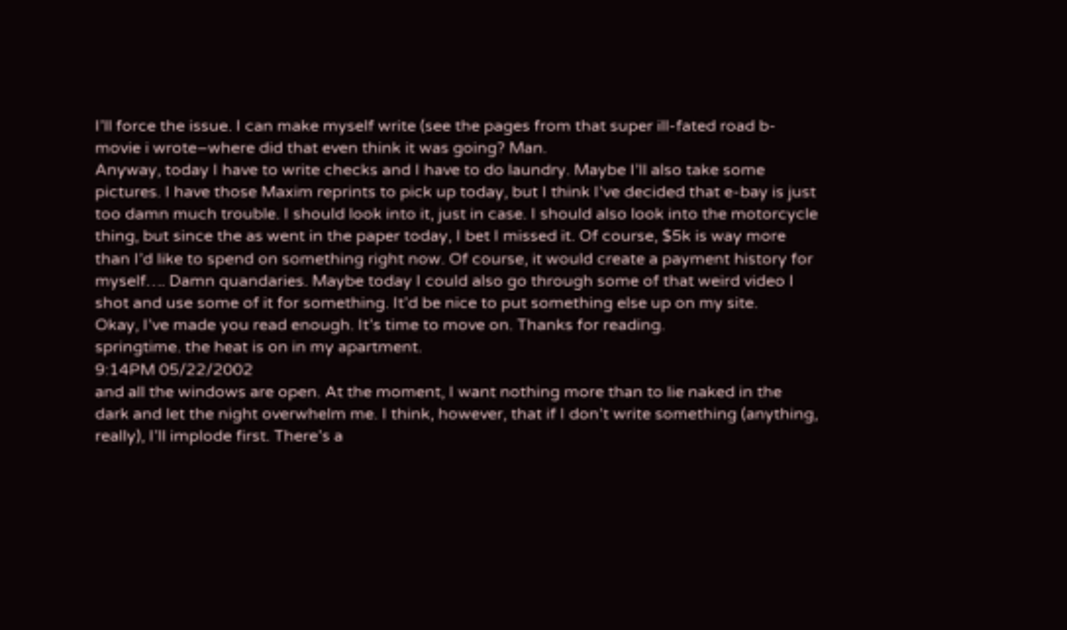I’ll force the issue. I can make myself write (see the pages from that super ill-fated road b-movie i wrote–where did that even think it was going? Man.
Anyway, today I have to write checks and I have to do laundry. Maybe I’ll also take some pictures. I have those Maxim reprints to pick up today, but I think I’ve decided that e-bay is just too damn much trouble. I should look into it, just in case. I should also look into the motorcycle thing, but since the as went in the paper today, I bet I missed it. Of course, $5k is way more than I’d like to spend on something right now. Of course, it would create a payment history for myself…. Damn quandaries. Maybe today I could also go through some of that weird video I shot and use some of it for something. It’d be nice to put something else up on my site.
Okay, I’ve made you read enough. It’s time to move on. Thanks for reading.
springtime. the heat is on in my apartment.
9:14PM 05/22/2002
and all the windows are open. At the moment, I want nothing more than to lie naked in the dark and let the night overwhelm me. I think, however, that if I don’t write something (anything, really), I’ll implode first. There’s a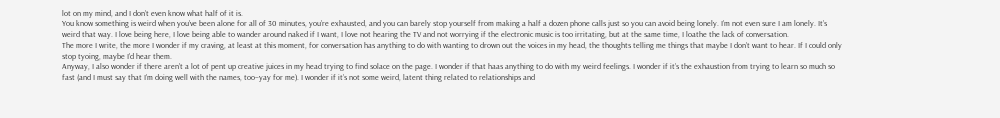lot on my mind, and I don’t even know what half of it is.
You know something is weird when you’ve been alone for all of 30 minutes, you’re exhausted, and you can barely stop yourself from making a half a dozen phone calls just so you can avoid being lonely. I’m not even sure I am lonely. It’s weird that way. I love being here, I love being able to wander around naked if I want, I love not hearing the TV and not worrying if the electronic music is too irritating, but at the same time, I loathe the lack of conversation.
The more I write, the more I wonder if my craving, at least at this moment, for conversation has anything to do with wanting to drown out the voices in my head, the thoughts telling me things that maybe I don’t want to hear. If I could only stop tyoing, maybe I’d hear them.
Anyway, I also wonder if there aren’t a lot of pent up creative juices in my head trying to find solace on the page. I wonder if that haas anything to do with my weird feelings. I wonder if it’s the exhaustion from trying to learn so much so fast (and I must say that I’m doing well with the names, too–yay for me). I wonder if it’s not some weird, latent thing related to relationships and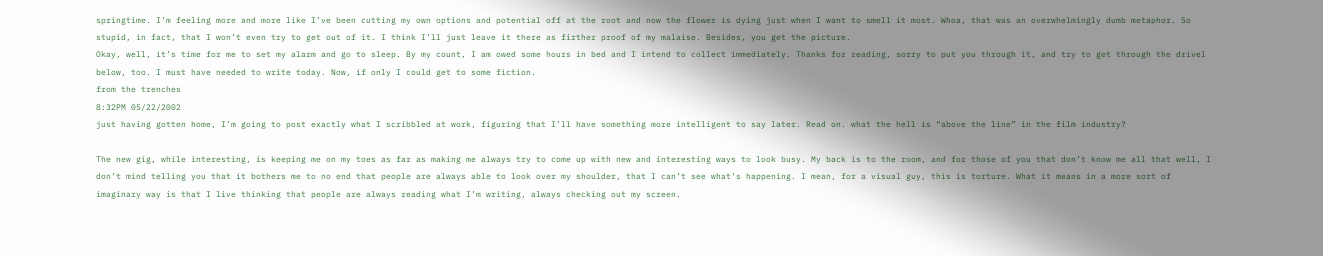springtime. I’m feeling more and more like I’ve been cutting my own options and potential off at the root and now the flower is dying just when I want to smell it most. Whoa, that was an overwhelmingly dumb metaphor. So stupid, in fact, that I won’t even try to get out of it. I think I’ll just leave it there as firther proof of my malaise. Besides, you get the picture.
Okay, well, it’s time for me to set my alarm and go to sleep. By my count, I am owed some hours in bed and I intend to collect immediately. Thanks for reading, sorry to put you through it, and try to get through the drivel below, too. I must have needed to write today. Now, if only I could get to some fiction.
from the trenches
8:32PM 05/22/2002
just having gotten home, I’m going to post exactly what I scribbled at work, figuring that I’ll have something more intelligent to say later. Read on. what the hell is “above the line” in the film industry?

The new gig, while interesting, is keeping me on my toes as far as making me always try to come up with new and interesting ways to look busy. My back is to the room, and for those of you that don’t know me all that well, I don’t mind telling you that it bothers me to no end that people are always able to look over my shoulder, that I can’t see what’s happening. I mean, for a visual guy, this is torture. What it means in a more sort of imaginary way is that I live thinking that people are always reading what I’m writing, always checking out my screen.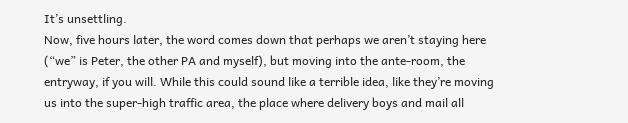It’s unsettling.
Now, five hours later, the word comes down that perhaps we aren’t staying here (“we” is Peter, the other PA and myself), but moving into the ante-room, the entryway, if you will. While this could sound like a terrible idea, like they’re moving us into the super-high traffic area, the place where delivery boys and mail all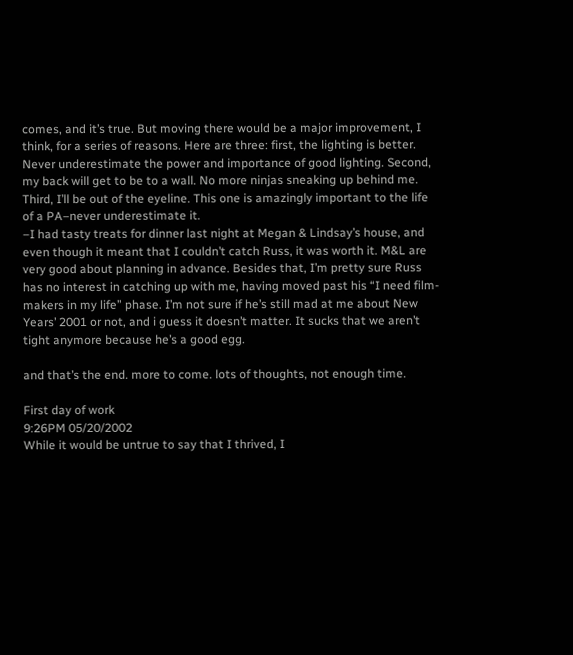comes, and it’s true. But moving there would be a major improvement, I think, for a series of reasons. Here are three: first, the lighting is better. Never underestimate the power and importance of good lighting. Second, my back will get to be to a wall. No more ninjas sneaking up behind me. Third, I’ll be out of the eyeline. This one is amazingly important to the life of a PA–never underestimate it.
–I had tasty treats for dinner last night at Megan & Lindsay’s house, and even though it meant that I couldn’t catch Russ, it was worth it. M&L are very good about planning in advance. Besides that, I’m pretty sure Russ has no interest in catching up with me, having moved past his “I need film-makers in my life” phase. I’m not sure if he’s still mad at me about New Years’ 2001 or not, and i guess it doesn’t matter. It sucks that we aren’t tight anymore because he’s a good egg.

and that’s the end. more to come. lots of thoughts, not enough time.

First day of work
9:26PM 05/20/2002
While it would be untrue to say that I thrived, I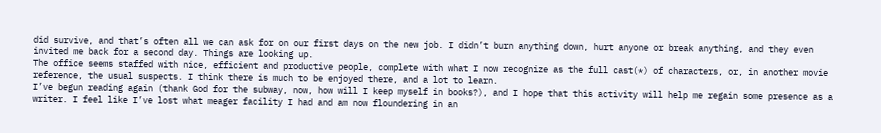did survive, and that’s often all we can ask for on our first days on the new job. I didn’t burn anything down, hurt anyone or break anything, and they even invited me back for a second day. Things are looking up.
The office seems staffed with nice, efficient and productive people, complete with what I now recognize as the full cast(*) of characters, or, in another movie reference, the usual suspects. I think there is much to be enjoyed there, and a lot to learn.
I’ve begun reading again (thank God for the subway, now, how will I keep myself in books?), and I hope that this activity will help me regain some presence as a writer. I feel like I’ve lost what meager facility I had and am now floundering in an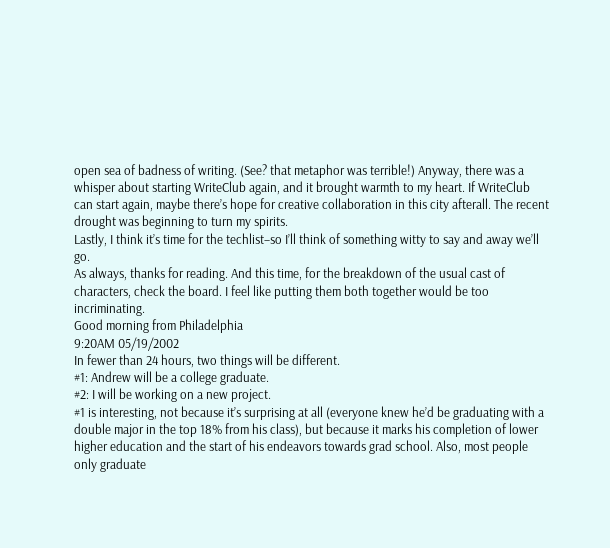open sea of badness of writing. (See? that metaphor was terrible!) Anyway, there was a whisper about starting WriteClub again, and it brought warmth to my heart. If WriteClub can start again, maybe there’s hope for creative collaboration in this city afterall. The recent drought was beginning to turn my spirits.
Lastly, I think it’s time for the techlist–so I’ll think of something witty to say and away we’ll go.
As always, thanks for reading. And this time, for the breakdown of the usual cast of characters, check the board. I feel like putting them both together would be too incriminating.
Good morning from Philadelphia
9:20AM 05/19/2002
In fewer than 24 hours, two things will be different.
#1: Andrew will be a college graduate.
#2: I will be working on a new project.
#1 is interesting, not because it’s surprising at all (everyone knew he’d be graduating with a double major in the top 18% from his class), but because it marks his completion of lower higher education and the start of his endeavors towards grad school. Also, most people only graduate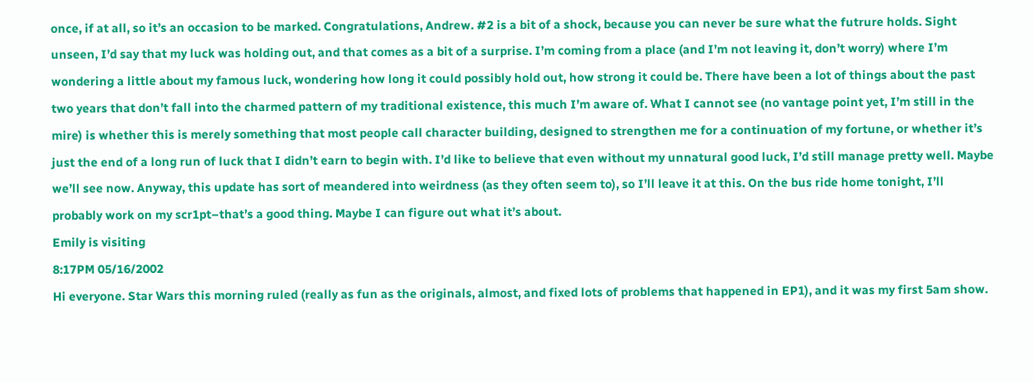once, if at all, so it’s an occasion to be marked. Congratulations, Andrew. #2 is a bit of a shock, because you can never be sure what the futrure holds. Sight unseen, I’d say that my luck was holding out, and that comes as a bit of a surprise. I’m coming from a place (and I’m not leaving it, don’t worry) where I’m wondering a little about my famous luck, wondering how long it could possibly hold out, how strong it could be. There have been a lot of things about the past two years that don’t fall into the charmed pattern of my traditional existence, this much I’m aware of. What I cannot see (no vantage point yet, I’m still in the mire) is whether this is merely something that most people call character building, designed to strengthen me for a continuation of my fortune, or whether it’s just the end of a long run of luck that I didn’t earn to begin with. I’d like to believe that even without my unnatural good luck, I’d still manage pretty well. Maybe we’ll see now. Anyway, this update has sort of meandered into weirdness (as they often seem to), so I’ll leave it at this. On the bus ride home tonight, I’ll probably work on my scr1pt–that’s a good thing. Maybe I can figure out what it’s about.
Emily is visiting
8:17PM 05/16/2002
Hi everyone. Star Wars this morning ruled (really as fun as the originals, almost, and fixed lots of problems that happened in EP1), and it was my first 5am show.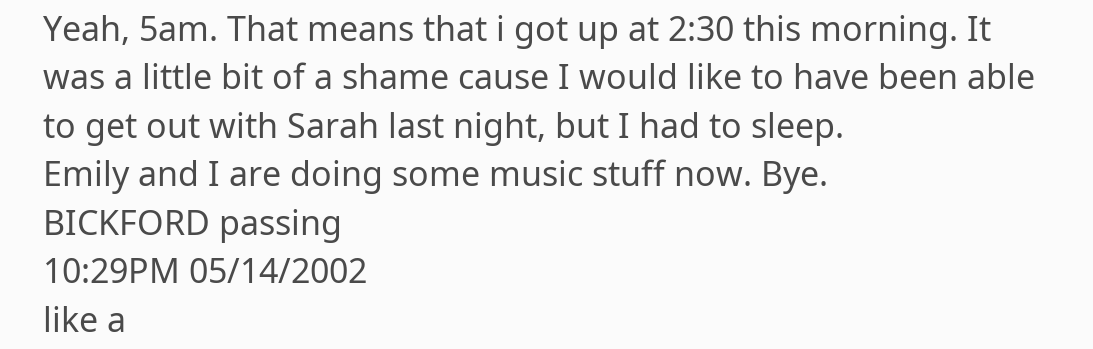Yeah, 5am. That means that i got up at 2:30 this morning. It was a little bit of a shame cause I would like to have been able to get out with Sarah last night, but I had to sleep.
Emily and I are doing some music stuff now. Bye.
BICKFORD passing
10:29PM 05/14/2002
like a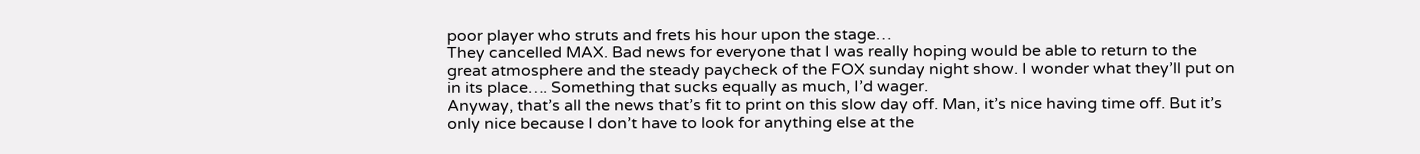poor player who struts and frets his hour upon the stage…
They cancelled MAX. Bad news for everyone that I was really hoping would be able to return to the great atmosphere and the steady paycheck of the FOX sunday night show. I wonder what they’ll put on in its place…. Something that sucks equally as much, I’d wager.
Anyway, that’s all the news that’s fit to print on this slow day off. Man, it’s nice having time off. But it’s only nice because I don’t have to look for anything else at the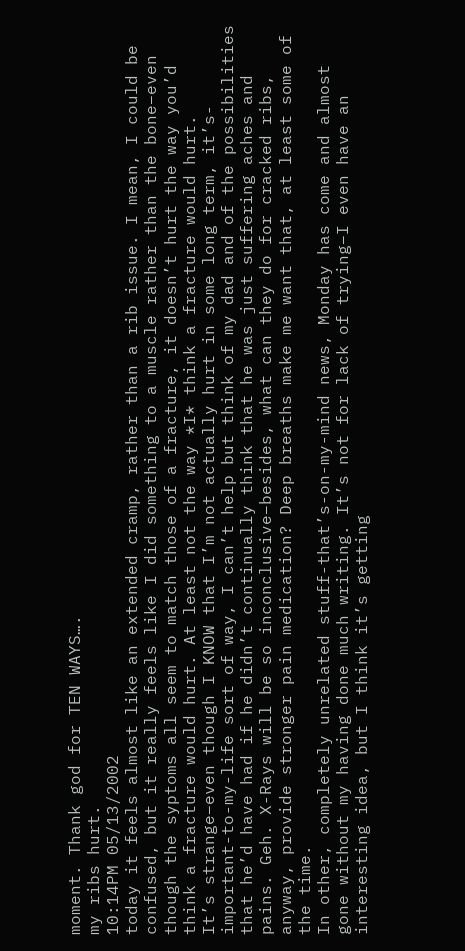moment. Thank god for TEN WAYS….
my ribs hurt.
10:14PM 05/13/2002
today it feels almost like an extended cramp, rather than a rib issue. I mean, I could be confused, but it really feels like I did something to a muscle rather than the bone–even though the syptoms all seem to match those of a fracture, it doesn’t hurt the way you’d think a fracture would hurt. At least not the way *I* think a fracture would hurt.
It’s strange–even though I KNOW that I’m not actually hurt in some long term, it’s-important-to-my-life sort of way, I can’t help but think of my dad and of the possibilities that he’d have had if he didn’t continually think that he was just suffering aches and pains. Geh. X-Rays will be so inconclusive–besides, what can they do for cracked ribs, anyway, provide stronger pain medication? Deep breaths make me want that, at least some of the time.
In other, completely unrelated stuff-that’s-on-my-mind news, Monday has come and almost gone without my having done much writing. It’s not for lack of trying–I even have an interesting idea, but I think it’s getting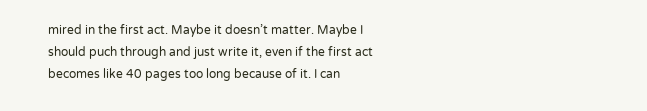mired in the first act. Maybe it doesn’t matter. Maybe I should puch through and just write it, even if the first act becomes like 40 pages too long because of it. I can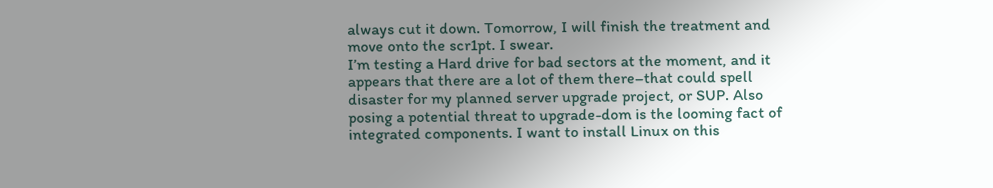always cut it down. Tomorrow, I will finish the treatment and move onto the scr1pt. I swear.
I’m testing a Hard drive for bad sectors at the moment, and it appears that there are a lot of them there–that could spell disaster for my planned server upgrade project, or SUP. Also posing a potential threat to upgrade-dom is the looming fact of integrated components. I want to install Linux on this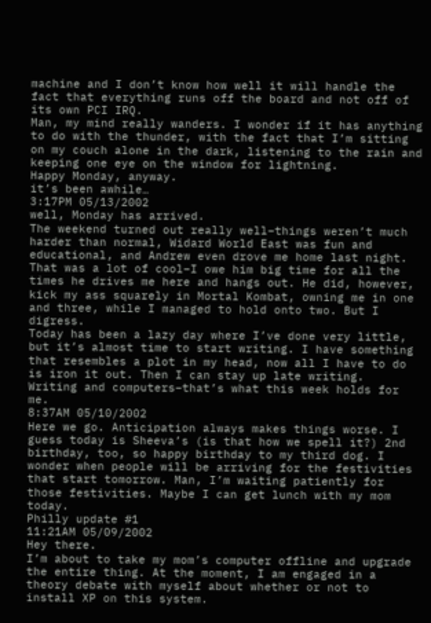machine and I don’t know how well it will handle the fact that everything runs off the board and not off of its own PCI IRQ.
Man, my mind really wanders. I wonder if it has anything to do with the thunder, with the fact that I’m sitting on my couch alone in the dark, listening to the rain and keeping one eye on the window for lightning.
Happy Monday, anyway.
it’s been awhile…
3:17PM 05/13/2002
well, Monday has arrived.
The weekend turned out really well–things weren’t much harder than normal, Widard World East was fun and educational, and Andrew even drove me home last night. That was a lot of cool–I owe him big time for all the times he drives me here and hangs out. He did, however, kick my ass squarely in Mortal Kombat, owning me in one and three, while I managed to hold onto two. But I digress.
Today has been a lazy day where I’ve done very little, but it’s almost time to start writing. I have something that resembles a plot in my head, now all I have to do is iron it out. Then I can stay up late writing.
Writing and computers–that’s what this week holds for me.
8:37AM 05/10/2002
Here we go. Anticipation always makes things worse. I guess today is Sheeva’s (is that how we spell it?) 2nd birthday, too, so happy birthday to my third dog. I wonder when people will be arriving for the festivities that start tomorrow. Man, I’m waiting patiently for those festivities. Maybe I can get lunch with my mom today.
Philly update #1
11:21AM 05/09/2002
Hey there.
I’m about to take my mom’s computer offline and upgrade the entire thing. At the moment, I am engaged in a theory debate with myself about whether or not to install XP on this system.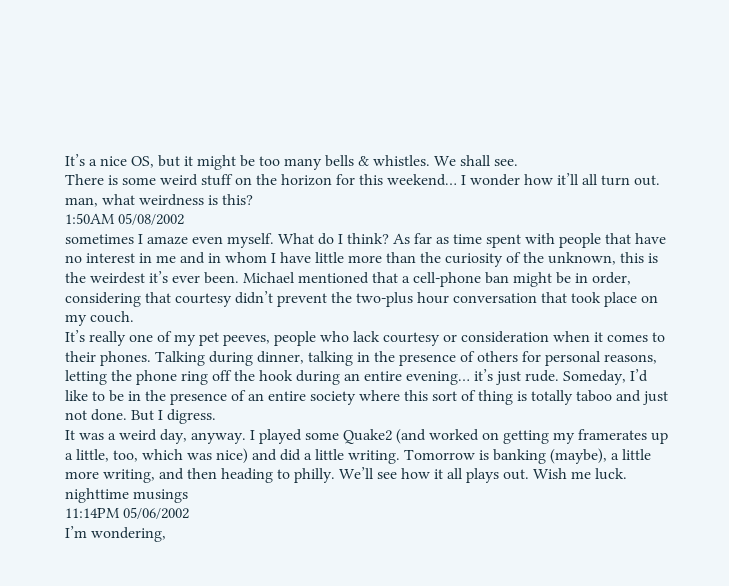It’s a nice OS, but it might be too many bells & whistles. We shall see.
There is some weird stuff on the horizon for this weekend… I wonder how it’ll all turn out.
man, what weirdness is this?
1:50AM 05/08/2002
sometimes I amaze even myself. What do I think? As far as time spent with people that have no interest in me and in whom I have little more than the curiosity of the unknown, this is the weirdest it’s ever been. Michael mentioned that a cell-phone ban might be in order, considering that courtesy didn’t prevent the two-plus hour conversation that took place on my couch.
It’s really one of my pet peeves, people who lack courtesy or consideration when it comes to their phones. Talking during dinner, talking in the presence of others for personal reasons, letting the phone ring off the hook during an entire evening… it’s just rude. Someday, I’d like to be in the presence of an entire society where this sort of thing is totally taboo and just not done. But I digress.
It was a weird day, anyway. I played some Quake2 (and worked on getting my framerates up a little, too, which was nice) and did a little writing. Tomorrow is banking (maybe), a little more writing, and then heading to philly. We’ll see how it all plays out. Wish me luck.
nighttime musings
11:14PM 05/06/2002
I’m wondering,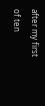after my first of ten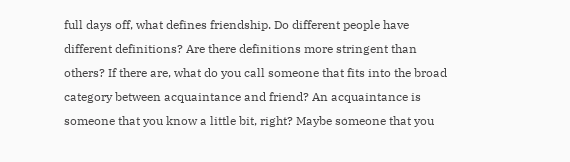full days off, what defines friendship. Do different people have different definitions? Are there definitions more stringent than others? If there are, what do you call someone that fits into the broad category between acquaintance and friend? An acquaintance is someone that you know a little bit, right? Maybe someone that you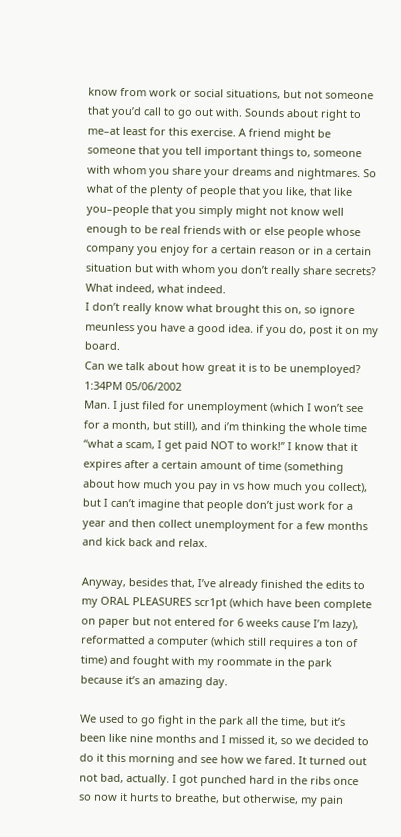know from work or social situations, but not someone that you’d call to go out with. Sounds about right to me–at least for this exercise. A friend might be someone that you tell important things to, someone with whom you share your dreams and nightmares. So what of the plenty of people that you like, that like you–people that you simply might not know well enough to be real friends with or else people whose company you enjoy for a certain reason or in a certain situation but with whom you don’t really share secrets? What indeed, what indeed.
I don’t really know what brought this on, so ignore meunless you have a good idea. if you do, post it on my board.
Can we talk about how great it is to be unemployed?
1:34PM 05/06/2002
Man. I just filed for unemployment (which I won’t see for a month, but still), and i’m thinking the whole time “what a scam, I get paid NOT to work!” I know that it expires after a certain amount of time (something about how much you pay in vs how much you collect), but I can’t imagine that people don’t just work for a year and then collect unemployment for a few months and kick back and relax.

Anyway, besides that, I’ve already finished the edits to my ORAL PLEASURES scr1pt (which have been complete on paper but not entered for 6 weeks cause I’m lazy), reformatted a computer (which still requires a ton of time) and fought with my roommate in the park because it’s an amazing day.

We used to go fight in the park all the time, but it’s been like nine months and I missed it, so we decided to do it this morning and see how we fared. It turned out not bad, actually. I got punched hard in the ribs once so now it hurts to breathe, but otherwise, my pain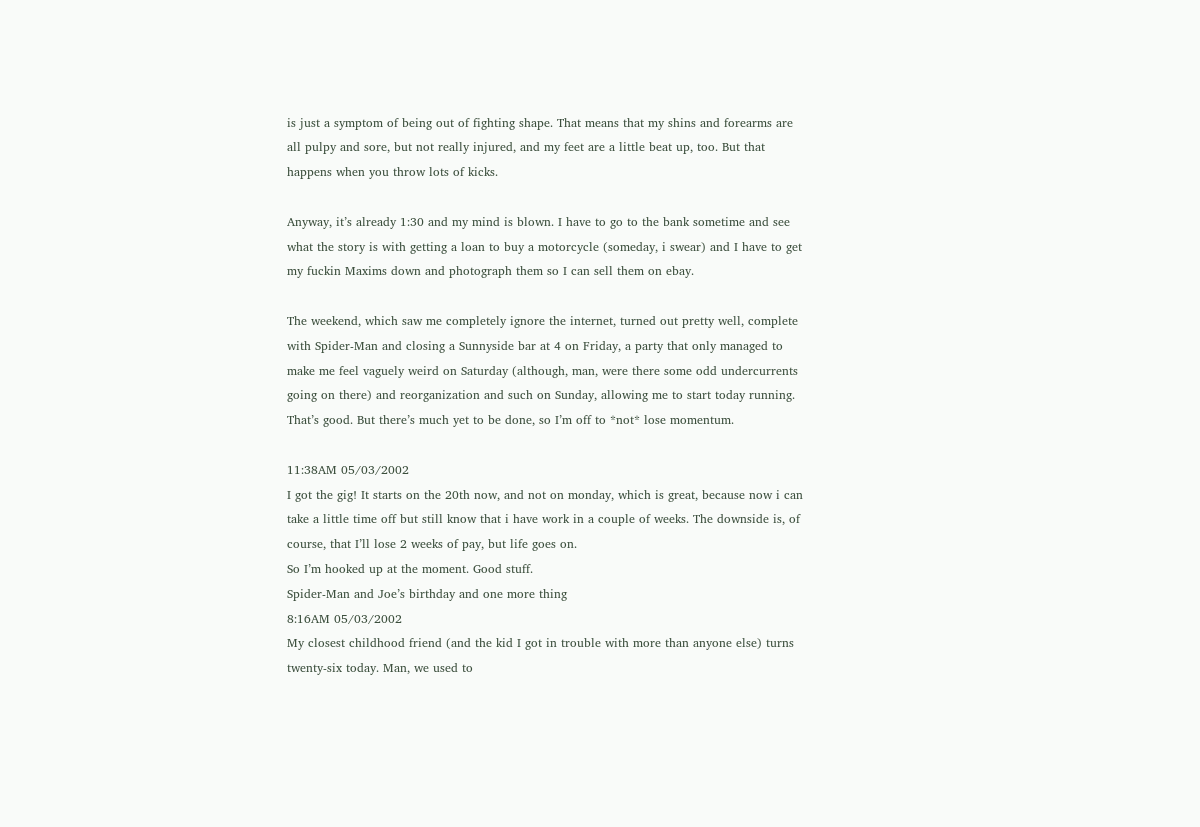is just a symptom of being out of fighting shape. That means that my shins and forearms are all pulpy and sore, but not really injured, and my feet are a little beat up, too. But that happens when you throw lots of kicks.

Anyway, it’s already 1:30 and my mind is blown. I have to go to the bank sometime and see what the story is with getting a loan to buy a motorcycle (someday, i swear) and I have to get my fuckin Maxims down and photograph them so I can sell them on ebay.

The weekend, which saw me completely ignore the internet, turned out pretty well, complete with Spider-Man and closing a Sunnyside bar at 4 on Friday, a party that only managed to make me feel vaguely weird on Saturday (although, man, were there some odd undercurrents going on there) and reorganization and such on Sunday, allowing me to start today running. That’s good. But there’s much yet to be done, so I’m off to *not* lose momentum.

11:38AM 05/03/2002
I got the gig! It starts on the 20th now, and not on monday, which is great, because now i can take a little time off but still know that i have work in a couple of weeks. The downside is, of course, that I’ll lose 2 weeks of pay, but life goes on.
So I’m hooked up at the moment. Good stuff.
Spider-Man and Joe’s birthday and one more thing
8:16AM 05/03/2002
My closest childhood friend (and the kid I got in trouble with more than anyone else) turns twenty-six today. Man, we used to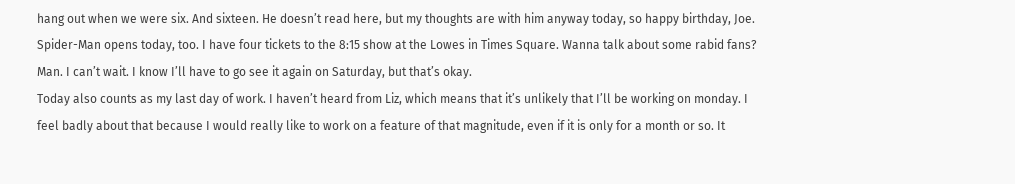hang out when we were six. And sixteen. He doesn’t read here, but my thoughts are with him anyway today, so happy birthday, Joe.
Spider-Man opens today, too. I have four tickets to the 8:15 show at the Lowes in Times Square. Wanna talk about some rabid fans? Man. I can’t wait. I know I’ll have to go see it again on Saturday, but that’s okay.
Today also counts as my last day of work. I haven’t heard from Liz, which means that it’s unlikely that I’ll be working on monday. I feel badly about that because I would really like to work on a feature of that magnitude, even if it is only for a month or so. It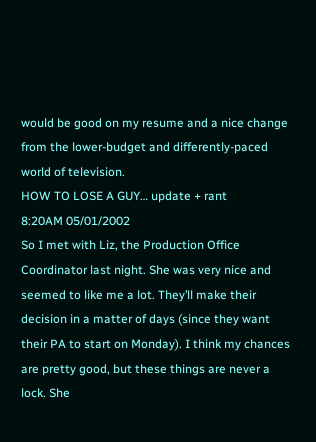would be good on my resume and a nice change from the lower-budget and differently-paced world of television.
HOW TO LOSE A GUY… update + rant
8:20AM 05/01/2002
So I met with Liz, the Production Office Coordinator last night. She was very nice and seemed to like me a lot. They’ll make their decision in a matter of days (since they want their PA to start on Monday). I think my chances are pretty good, but these things are never a lock. She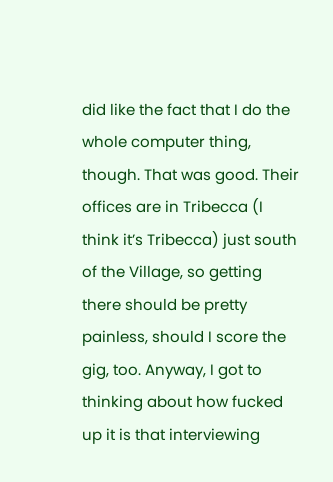did like the fact that I do the whole computer thing, though. That was good. Their offices are in Tribecca (I think it’s Tribecca) just south of the Village, so getting there should be pretty painless, should I score the gig, too. Anyway, I got to thinking about how fucked up it is that interviewing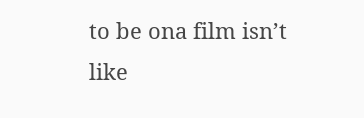to be ona film isn’t like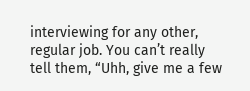interviewing for any other, regular job. You can’t really tell them, “Uhh, give me a few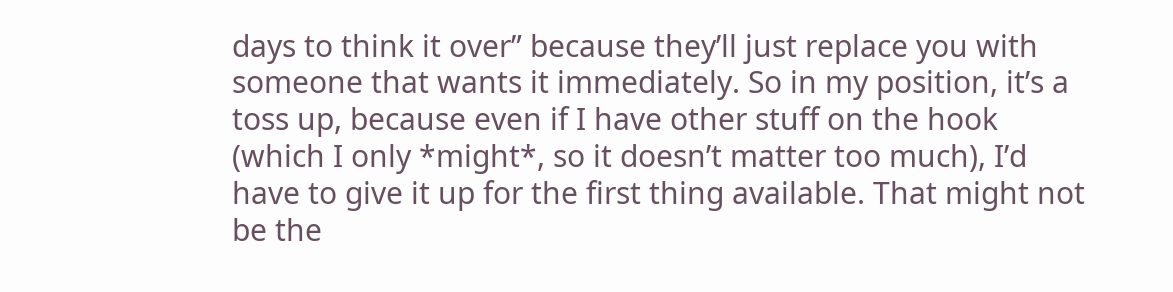days to think it over” because they’ll just replace you with someone that wants it immediately. So in my position, it’s a toss up, because even if I have other stuff on the hook (which I only *might*, so it doesn’t matter too much), I’d have to give it up for the first thing available. That might not be the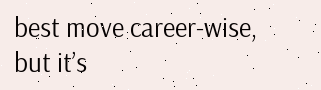best move career-wise, but it’s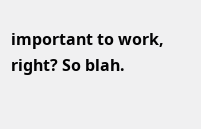important to work, right? So blah.